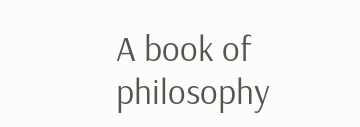A book of philosophy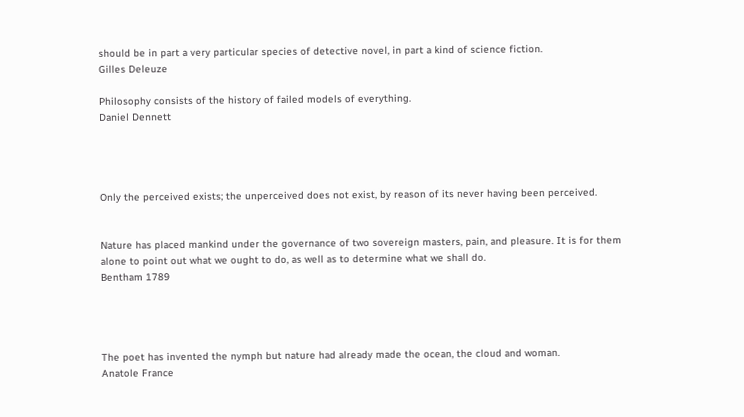should be in part a very particular species of detective novel, in part a kind of science fiction.
Gilles Deleuze

Philosophy consists of the history of failed models of everything.
Daniel Dennett




Only the perceived exists; the unperceived does not exist, by reason of its never having been perceived.


Nature has placed mankind under the governance of two sovereign masters, pain, and pleasure. It is for them alone to point out what we ought to do, as well as to determine what we shall do.
Bentham 1789




The poet has invented the nymph but nature had already made the ocean, the cloud and woman.
Anatole France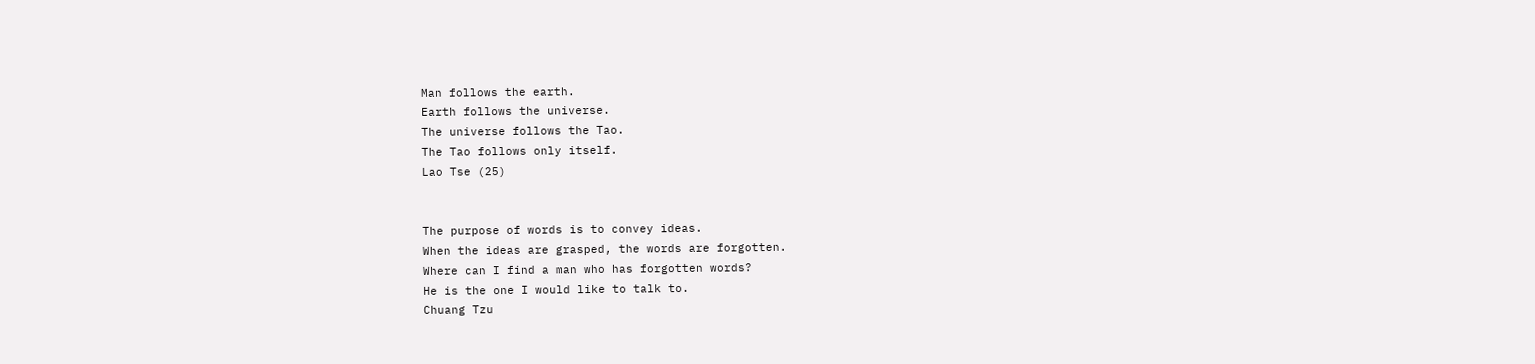Man follows the earth.
Earth follows the universe.
The universe follows the Tao.
The Tao follows only itself.
Lao Tse (25)


The purpose of words is to convey ideas.
When the ideas are grasped, the words are forgotten.
Where can I find a man who has forgotten words?
He is the one I would like to talk to.
Chuang Tzu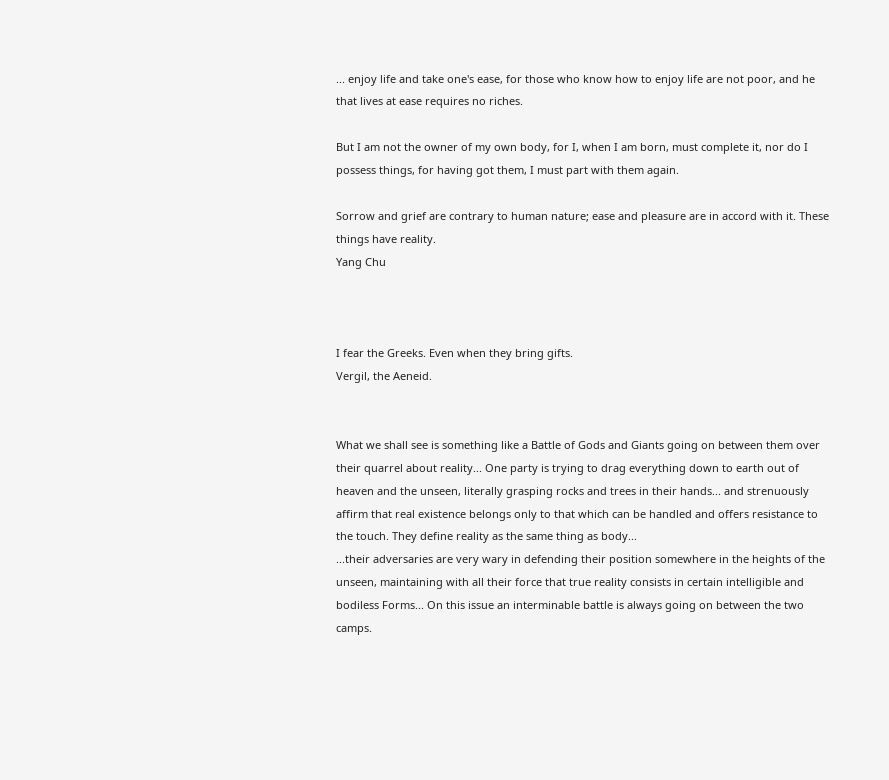... enjoy life and take one's ease, for those who know how to enjoy life are not poor, and he that lives at ease requires no riches.

But I am not the owner of my own body, for I, when I am born, must complete it, nor do I possess things, for having got them, I must part with them again.

Sorrow and grief are contrary to human nature; ease and pleasure are in accord with it. These things have reality.
Yang Chu



I fear the Greeks. Even when they bring gifts.
Vergil, the Aeneid.


What we shall see is something like a Battle of Gods and Giants going on between them over their quarrel about reality... One party is trying to drag everything down to earth out of heaven and the unseen, literally grasping rocks and trees in their hands... and strenuously affirm that real existence belongs only to that which can be handled and offers resistance to the touch. They define reality as the same thing as body...
...their adversaries are very wary in defending their position somewhere in the heights of the unseen, maintaining with all their force that true reality consists in certain intelligible and bodiless Forms... On this issue an interminable battle is always going on between the two camps.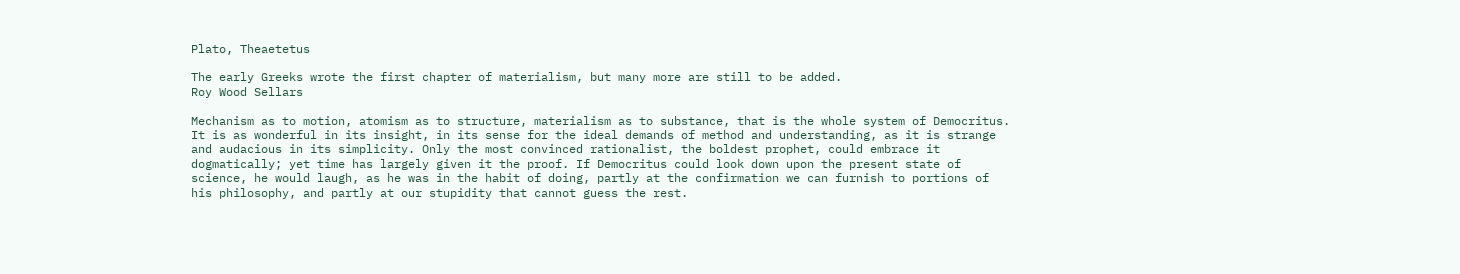Plato, Theaetetus

The early Greeks wrote the first chapter of materialism, but many more are still to be added.
Roy Wood Sellars

Mechanism as to motion, atomism as to structure, materialism as to substance, that is the whole system of Democritus. It is as wonderful in its insight, in its sense for the ideal demands of method and understanding, as it is strange and audacious in its simplicity. Only the most convinced rationalist, the boldest prophet, could embrace it dogmatically; yet time has largely given it the proof. If Democritus could look down upon the present state of science, he would laugh, as he was in the habit of doing, partly at the confirmation we can furnish to portions of his philosophy, and partly at our stupidity that cannot guess the rest.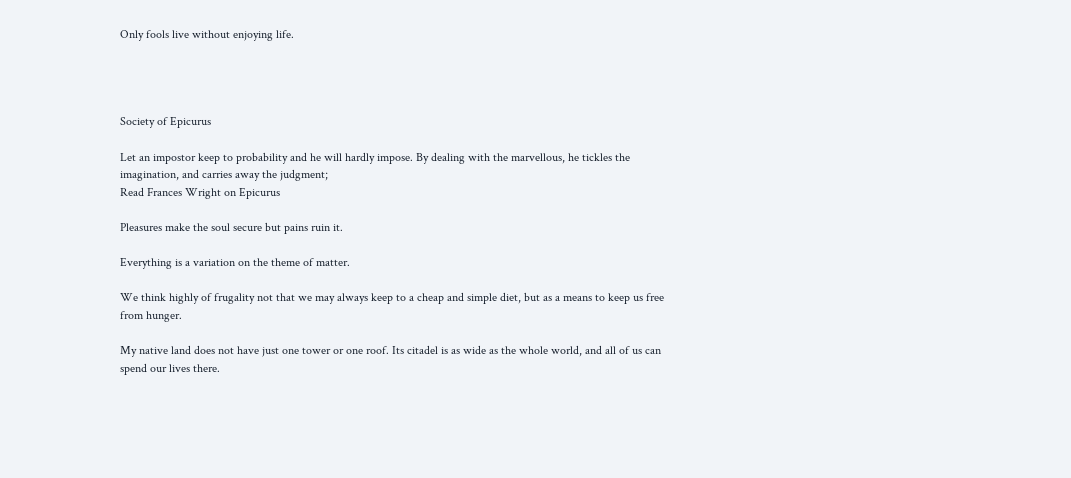Only fools live without enjoying life.




Society of Epicurus

Let an impostor keep to probability and he will hardly impose. By dealing with the marvellous, he tickles the imagination, and carries away the judgment;
Read Frances Wright on Epicurus

Pleasures make the soul secure but pains ruin it.

Everything is a variation on the theme of matter.

We think highly of frugality not that we may always keep to a cheap and simple diet, but as a means to keep us free from hunger.

My native land does not have just one tower or one roof. Its citadel is as wide as the whole world, and all of us can spend our lives there.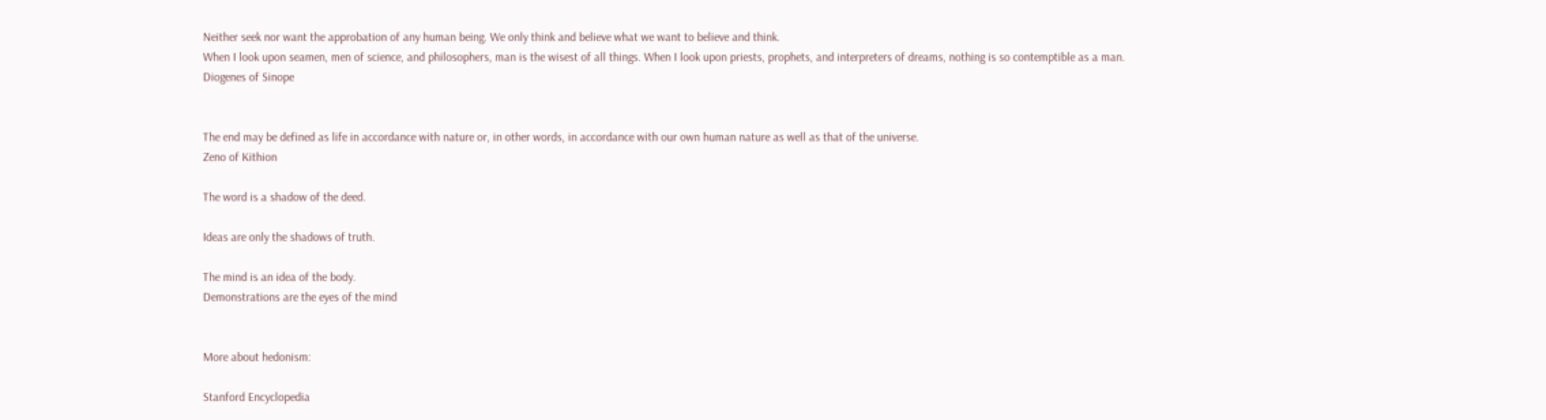Neither seek nor want the approbation of any human being. We only think and believe what we want to believe and think.
When I look upon seamen, men of science, and philosophers, man is the wisest of all things. When I look upon priests, prophets, and interpreters of dreams, nothing is so contemptible as a man.
Diogenes of Sinope


The end may be defined as life in accordance with nature or, in other words, in accordance with our own human nature as well as that of the universe.
Zeno of Kithion

The word is a shadow of the deed.

Ideas are only the shadows of truth.

The mind is an idea of the body.
Demonstrations are the eyes of the mind


More about hedonism:

Stanford Encyclopedia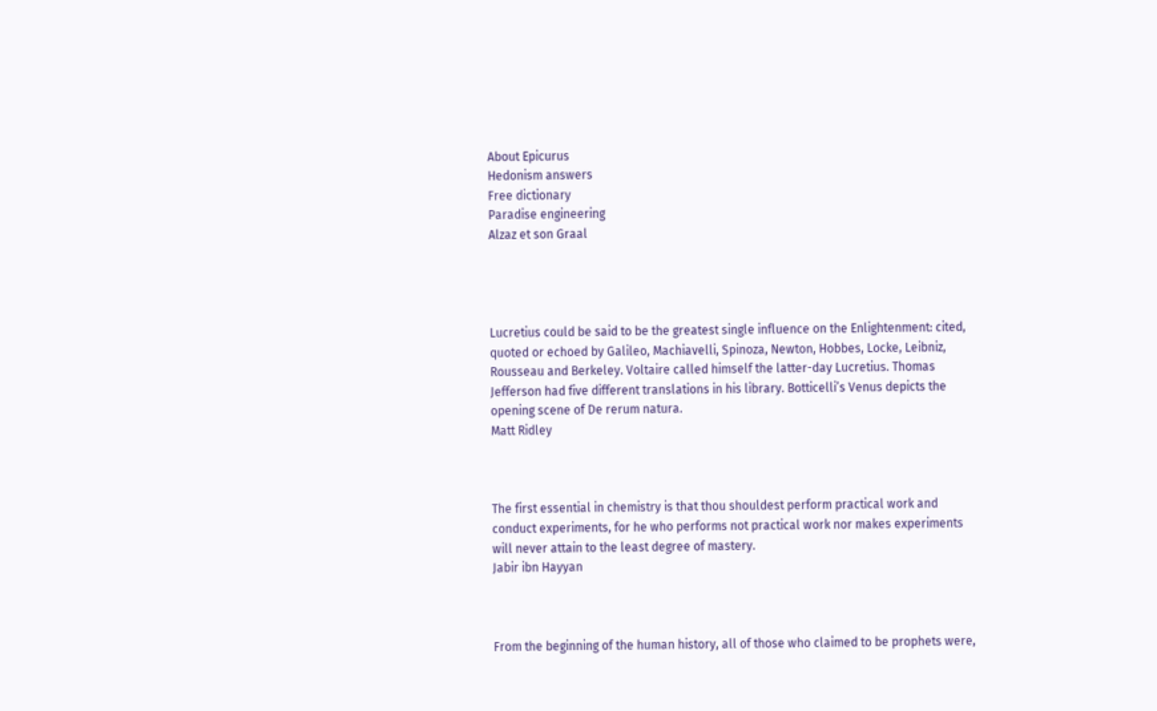About Epicurus
Hedonism answers
Free dictionary
Paradise engineering
Alzaz et son Graal




Lucretius could be said to be the greatest single influence on the Enlightenment: cited, quoted or echoed by Galileo, Machiavelli, Spinoza, Newton, Hobbes, Locke, Leibniz, Rousseau and Berkeley. Voltaire called himself the latter-day Lucretius. Thomas Jefferson had five different translations in his library. Botticelli’s Venus depicts the opening scene of De rerum natura.
Matt Ridley



The first essential in chemistry is that thou shouldest perform practical work and conduct experiments, for he who performs not practical work nor makes experiments will never attain to the least degree of mastery.
Jabir ibn Hayyan



From the beginning of the human history, all of those who claimed to be prophets were,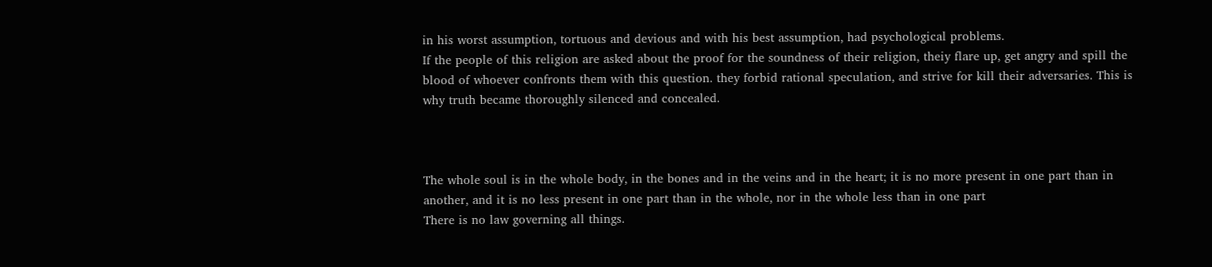in his worst assumption, tortuous and devious and with his best assumption, had psychological problems.
If the people of this religion are asked about the proof for the soundness of their religion, theiy flare up, get angry and spill the blood of whoever confronts them with this question. they forbid rational speculation, and strive for kill their adversaries. This is why truth became thoroughly silenced and concealed.



The whole soul is in the whole body, in the bones and in the veins and in the heart; it is no more present in one part than in another, and it is no less present in one part than in the whole, nor in the whole less than in one part
There is no law governing all things.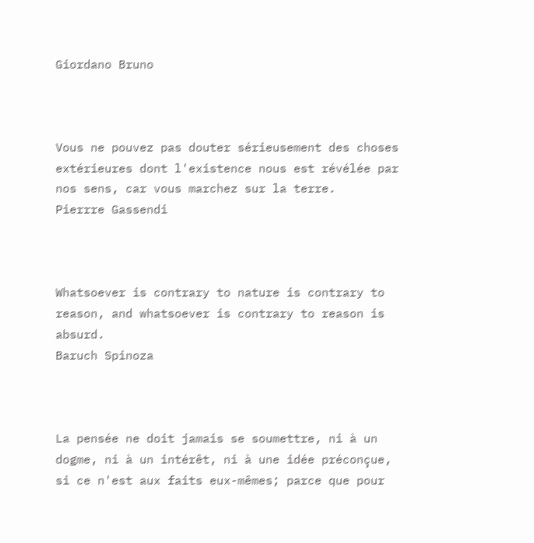Giordano Bruno



Vous ne pouvez pas douter sérieusement des choses extérieures dont l'existence nous est révélée par nos sens, car vous marchez sur la terre.
Pierrre Gassendi



Whatsoever is contrary to nature is contrary to reason, and whatsoever is contrary to reason is absurd.
Baruch Spinoza



La pensée ne doit jamais se soumettre, ni à un dogme, ni à un intérêt, ni à une idée préconçue, si ce n'est aux faits eux-mêmes; parce que pour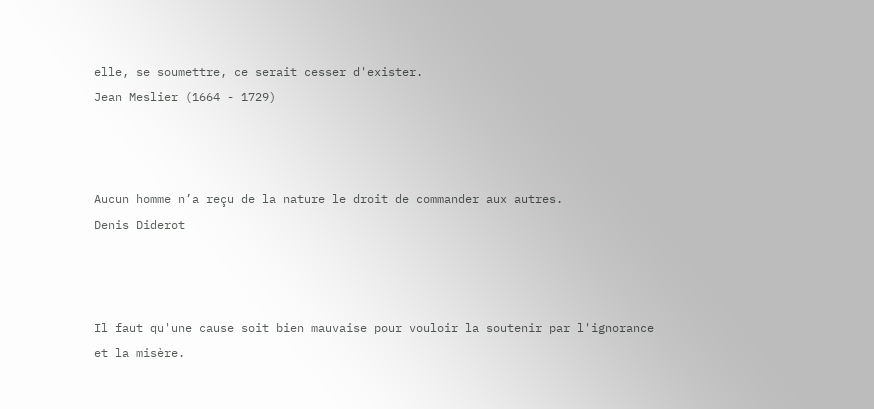elle, se soumettre, ce serait cesser d'exister.
Jean Meslier (1664 - 1729)



Aucun homme n’a reçu de la nature le droit de commander aux autres.
Denis Diderot



Il faut qu'une cause soit bien mauvaise pour vouloir la soutenir par l'ignorance et la misère.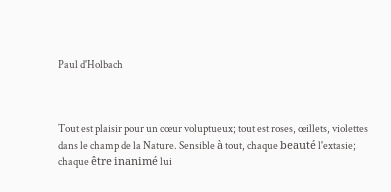Paul d'Holbach



Tout est plaisir pour un cœur voluptueux; tout est roses, œillets, violettes dans le champ de la Nature. Sensible à tout, chaque beauté l'extasie; chaque être inanimé lui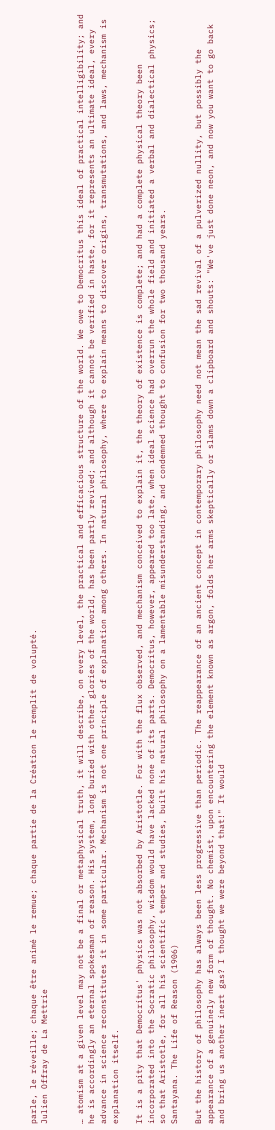parle, le réveille; chaque être animé le remue; chaque partie de la Création le remplit de volupté.
Julien Offray de La Mettrie


… atomism at a given level may not be a final or metaphysical truth, it will describe, on every level, the practical and efficacious structure of the world. We owe to Democritus this ideal of practical intelligibility; and he is accordingly an eternal spokesman of reason. His system, long buried with other glories of the world, has been partly revived; and although it cannot be verified in haste, for it represents an ultimate ideal, every advance in science reconstitutes it in some particular. Mechanism is not one principle of explanation among others. In natural philosophy, where to explain means to discover origins, transmutations, and laws, mechanism is explanation itself.

It is a pity that Democritus' physics was not absorbed by Aristotle. For with the flux observed, and mechanism conceived to explain it, the theory of existence is complete; and had a complete physical theory been incorporated into the Socratic philosophy, wisdom would have lacked none of its parts. Democritus, however, appeared too late, when ideal science had overrun the whole field and initiated a verbal and dialectical physics; so that Aristotle, for all his scientific temper and studies, built his natural philosophy on a lamentable misunderstanding, and condemned thought to confusion for two thousand years.
Santayana. The Life of Reason (1906)

But the history of philosophy has always been less progressive than periodic. The reappearance of an ancient concept in contemporary philosophy need not mean the sad revival of a pulverized nullity, but possibly the appearance of a genuinely new form of thought. No chemist, upon encountering the element known as argon, folds her arms skeptically or slams down a clipboard and shouts: "We've just done neon, and now you want to go back and bring us another inert gas? I thought we were beyond that!" It would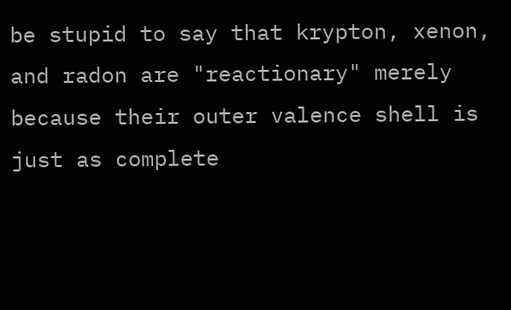be stupid to say that krypton, xenon, and radon are "reactionary" merely because their outer valence shell is just as complete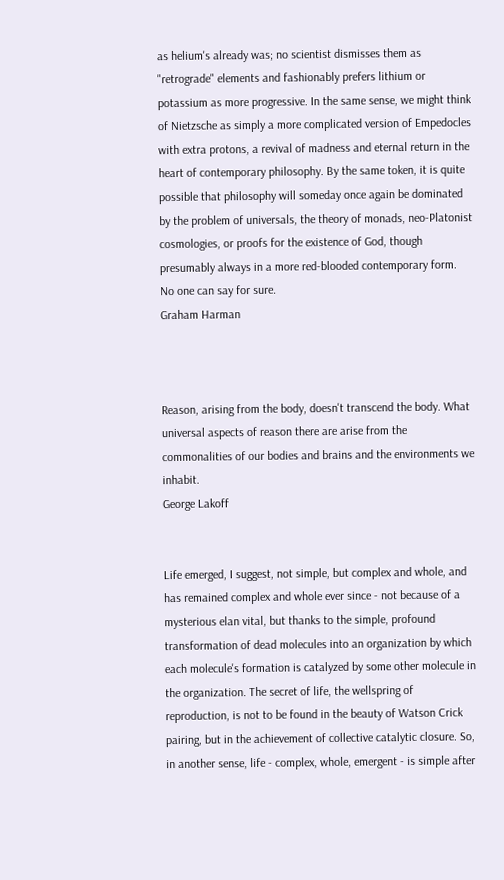as helium's already was; no scientist dismisses them as "retrograde" elements and fashionably prefers lithium or potassium as more progressive. In the same sense, we might think of Nietzsche as simply a more complicated version of Empedocles with extra protons, a revival of madness and eternal return in the heart of contemporary philosophy. By the same token, it is quite possible that philosophy will someday once again be dominated by the problem of universals, the theory of monads, neo-Platonist cosmologies, or proofs for the existence of God, though presumably always in a more red-blooded contemporary form. No one can say for sure.
Graham Harman



Reason, arising from the body, doesn't transcend the body. What universal aspects of reason there are arise from the commonalities of our bodies and brains and the environments we inhabit.
George Lakoff


Life emerged, I suggest, not simple, but complex and whole, and has remained complex and whole ever since - not because of a mysterious elan vital, but thanks to the simple, profound transformation of dead molecules into an organization by which each molecule's formation is catalyzed by some other molecule in the organization. The secret of life, the wellspring of reproduction, is not to be found in the beauty of Watson Crick pairing, but in the achievement of collective catalytic closure. So, in another sense, life - complex, whole, emergent - is simple after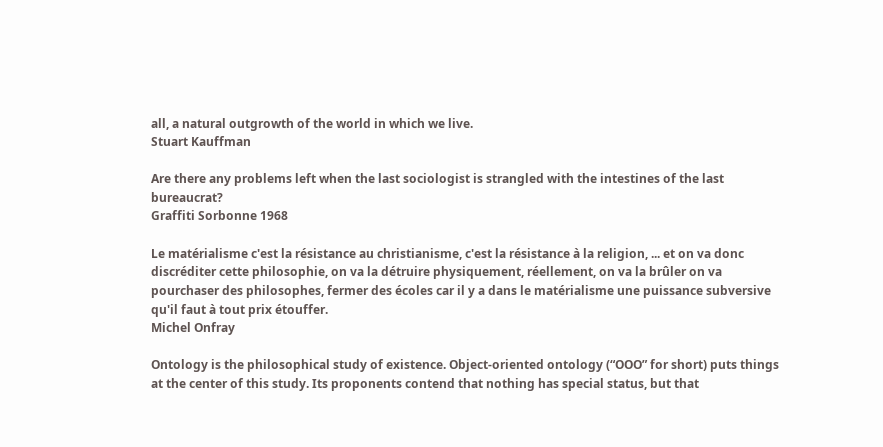all, a natural outgrowth of the world in which we live.
Stuart Kauffman

Are there any problems left when the last sociologist is strangled with the intestines of the last bureaucrat?
Graffiti Sorbonne 1968

Le matérialisme c'est la résistance au christianisme, c'est la résistance à la religion, ... et on va donc discréditer cette philosophie, on va la détruire physiquement, réellement, on va la brûler on va pourchaser des philosophes, fermer des écoles car il y a dans le matérialisme une puissance subversive qu'il faut à tout prix étouffer.
Michel Onfray

Ontology is the philosophical study of existence. Object-oriented ontology (“OOO” for short) puts things at the center of this study. Its proponents contend that nothing has special status, but that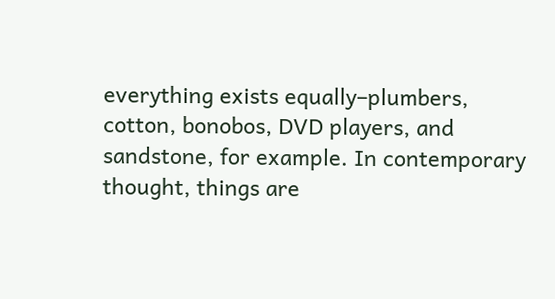everything exists equally–plumbers, cotton, bonobos, DVD players, and sandstone, for example. In contemporary thought, things are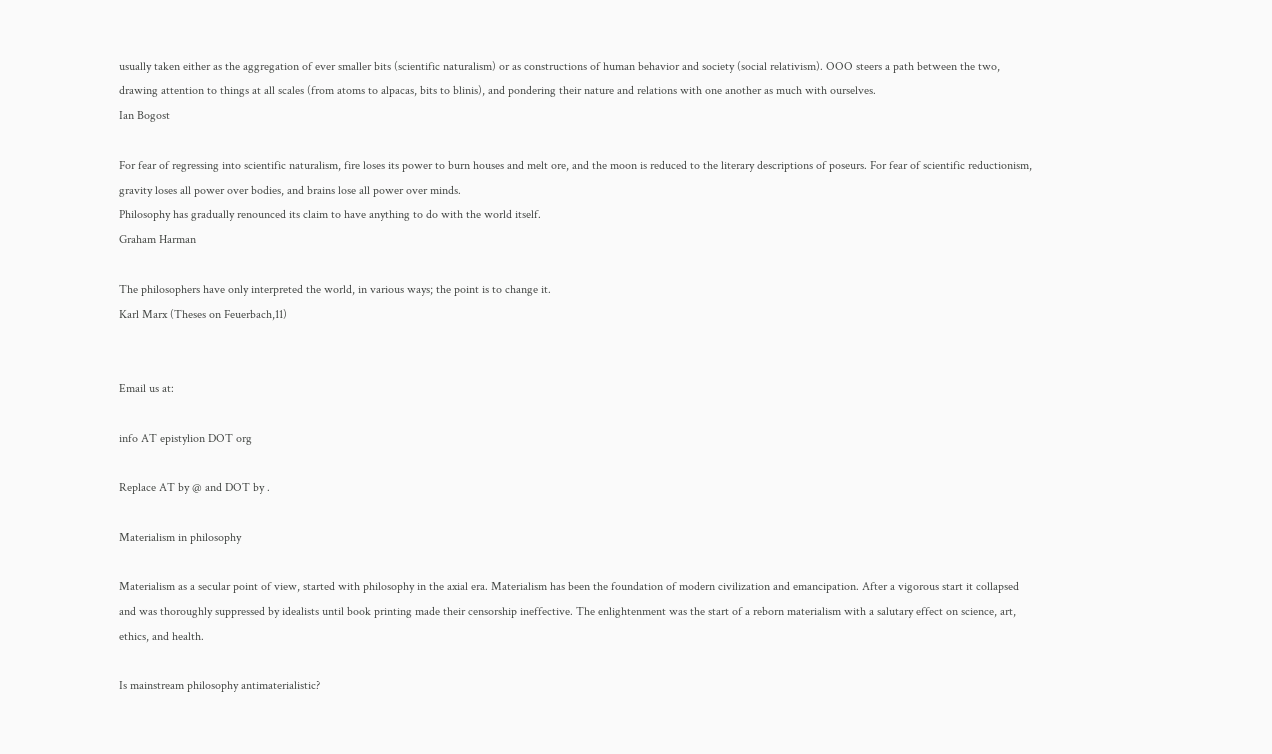usually taken either as the aggregation of ever smaller bits (scientific naturalism) or as constructions of human behavior and society (social relativism). OOO steers a path between the two, drawing attention to things at all scales (from atoms to alpacas, bits to blinis), and pondering their nature and relations with one another as much with ourselves.
Ian Bogost

For fear of regressing into scientific naturalism, fire loses its power to burn houses and melt ore, and the moon is reduced to the literary descriptions of poseurs. For fear of scientific reductionism, gravity loses all power over bodies, and brains lose all power over minds.
Philosophy has gradually renounced its claim to have anything to do with the world itself.
Graham Harman

The philosophers have only interpreted the world, in various ways; the point is to change it.
Karl Marx (Theses on Feuerbach,11)


Email us at:

info AT epistylion DOT org

Replace AT by @ and DOT by .

Materialism in philosophy

Materialism as a secular point of view, started with philosophy in the axial era. Materialism has been the foundation of modern civilization and emancipation. After a vigorous start it collapsed and was thoroughly suppressed by idealists until book printing made their censorship ineffective. The enlightenment was the start of a reborn materialism with a salutary effect on science, art, ethics, and health.

Is mainstream philosophy antimaterialistic?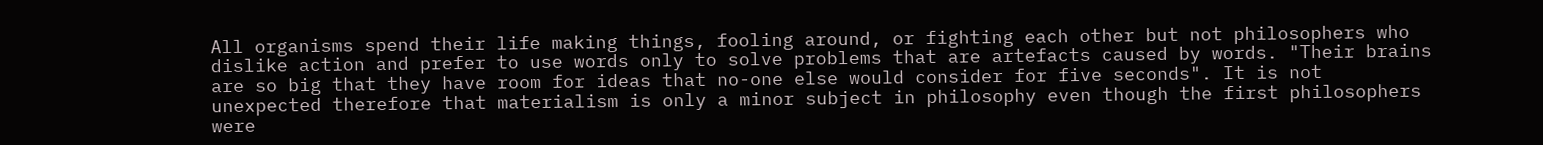All organisms spend their life making things, fooling around, or fighting each other but not philosophers who dislike action and prefer to use words only to solve problems that are artefacts caused by words. "Their brains are so big that they have room for ideas that no-one else would consider for five seconds". It is not unexpected therefore that materialism is only a minor subject in philosophy even though the first philosophers were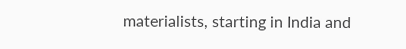materialists, starting in India and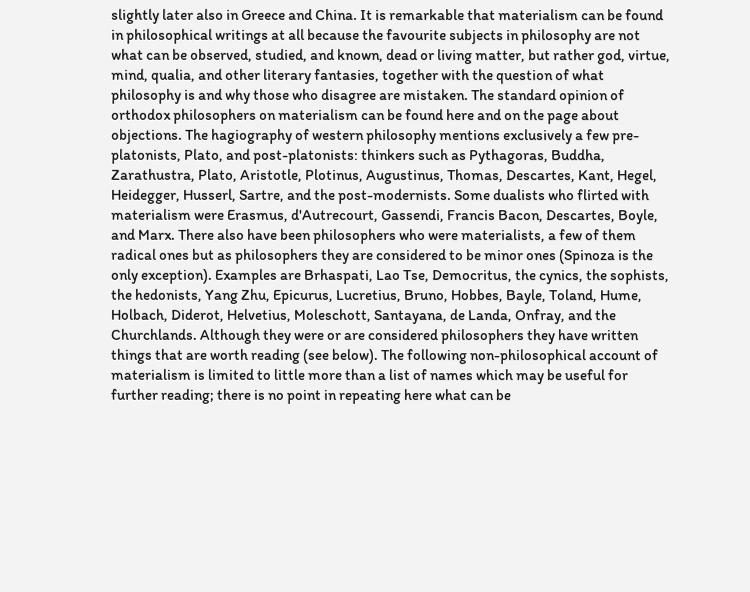slightly later also in Greece and China. It is remarkable that materialism can be found in philosophical writings at all because the favourite subjects in philosophy are not what can be observed, studied, and known, dead or living matter, but rather god, virtue, mind, qualia, and other literary fantasies, together with the question of what philosophy is and why those who disagree are mistaken. The standard opinion of orthodox philosophers on materialism can be found here and on the page about objections. The hagiography of western philosophy mentions exclusively a few pre-platonists, Plato, and post-platonists: thinkers such as Pythagoras, Buddha, Zarathustra, Plato, Aristotle, Plotinus, Augustinus, Thomas, Descartes, Kant, Hegel, Heidegger, Husserl, Sartre, and the post-modernists. Some dualists who flirted with materialism were Erasmus, d'Autrecourt, Gassendi, Francis Bacon, Descartes, Boyle, and Marx. There also have been philosophers who were materialists, a few of them radical ones but as philosophers they are considered to be minor ones (Spinoza is the only exception). Examples are Brhaspati, Lao Tse, Democritus, the cynics, the sophists, the hedonists, Yang Zhu, Epicurus, Lucretius, Bruno, Hobbes, Bayle, Toland, Hume, Holbach, Diderot, Helvetius, Moleschott, Santayana, de Landa, Onfray, and the Churchlands. Although they were or are considered philosophers they have written things that are worth reading (see below). The following non-philosophical account of materialism is limited to little more than a list of names which may be useful for further reading; there is no point in repeating here what can be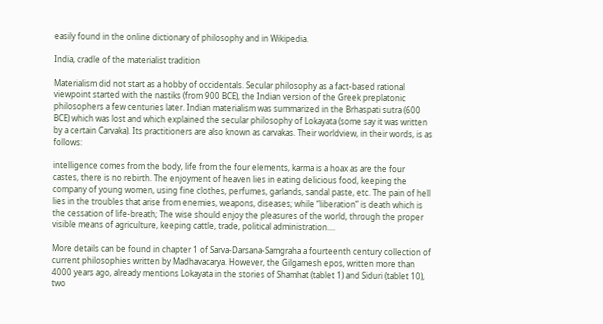easily found in the online dictionary of philosophy and in Wikipedia.

India, cradle of the materialist tradition

Materialism did not start as a hobby of occidentals. Secular philosophy as a fact-based rational viewpoint started with the nastiks (from 900 BCE), the Indian version of the Greek preplatonic philosophers a few centuries later. Indian materialism was summarized in the Brhaspati sutra (600 BCE) which was lost and which explained the secular philosophy of Lokayata (some say it was written by a certain Carvaka). Its practitioners are also known as carvakas. Their worldview, in their words, is as follows:

intelligence comes from the body, life from the four elements, karma is a hoax as are the four castes, there is no rebirth. The enjoyment of heaven lies in eating delicious food, keeping the company of young women, using fine clothes, perfumes, garlands, sandal paste, etc. The pain of hell lies in the troubles that arise from enemies, weapons, diseases; while “liberation” is death which is the cessation of life-breath; The wise should enjoy the pleasures of the world, through the proper visible means of agriculture, keeping cattle, trade, political administration....

More details can be found in chapter 1 of Sarva-Darsana-Samgraha a fourteenth century collection of current philosophies written by Madhavacarya. However, the Gilgamesh epos, written more than 4000 years ago, already mentions Lokayata in the stories of Shamhat (tablet 1) and Siduri (tablet 10), two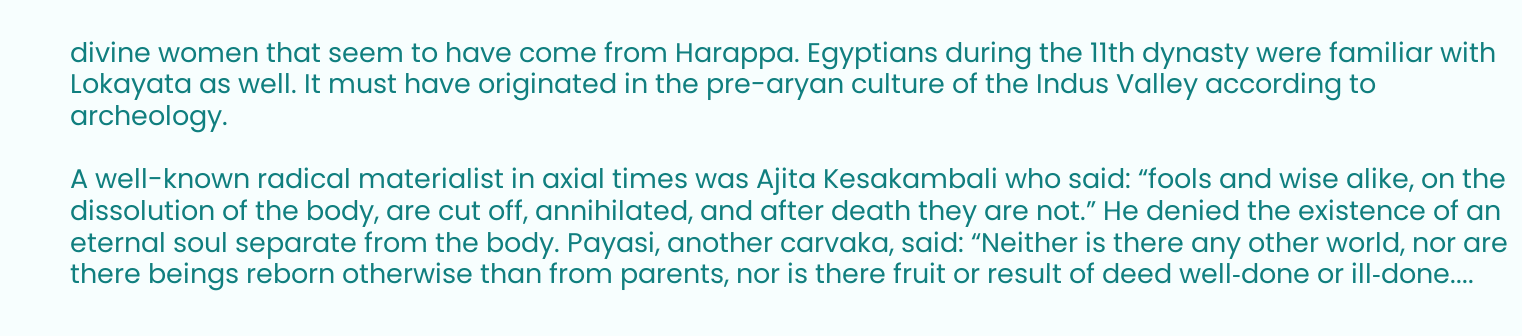divine women that seem to have come from Harappa. Egyptians during the 11th dynasty were familiar with Lokayata as well. It must have originated in the pre-aryan culture of the Indus Valley according to archeology.

A well-known radical materialist in axial times was Ajita Kesakambali who said: “fools and wise alike, on the dissolution of the body, are cut off, annihilated, and after death they are not.” He denied the existence of an eternal soul separate from the body. Payasi, another carvaka, said: “Neither is there any other world, nor are there beings reborn otherwise than from parents, nor is there fruit or result of deed well‑done or ill‑done....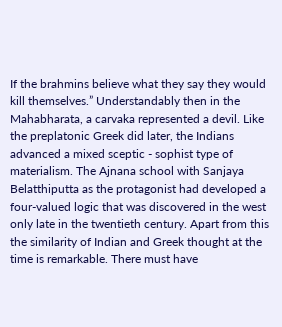If the brahmins believe what they say they would kill themselves.” Understandably then in the Mahabharata, a carvaka represented a devil. Like the preplatonic Greek did later, the Indians advanced a mixed sceptic - sophist type of materialism. The Ajnana school with Sanjaya Belatthiputta as the protagonist had developed a four-valued logic that was discovered in the west only late in the twentieth century. Apart from this the similarity of Indian and Greek thought at the time is remarkable. There must have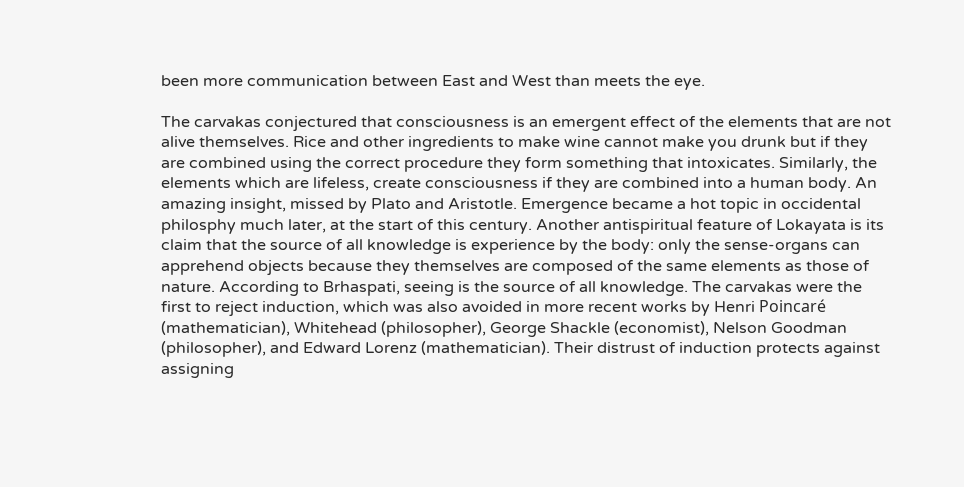been more communication between East and West than meets the eye.

The carvakas conjectured that consciousness is an emergent effect of the elements that are not alive themselves. Rice and other ingredients to make wine cannot make you drunk but if they are combined using the correct procedure they form something that intoxicates. Similarly, the elements which are lifeless, create consciousness if they are combined into a human body. An amazing insight, missed by Plato and Aristotle. Emergence became a hot topic in occidental philosphy much later, at the start of this century. Another antispiritual feature of Lokayata is its claim that the source of all knowledge is experience by the body: only the sense-organs can apprehend objects because they themselves are composed of the same elements as those of nature. According to Brhaspati, seeing is the source of all knowledge. The carvakas were the first to reject induction, which was also avoided in more recent works by Henri Poincaré (mathematician), Whitehead (philosopher), George Shackle (economist), Nelson Goodman (philosopher), and Edward Lorenz (mathematician). Their distrust of induction protects against assigning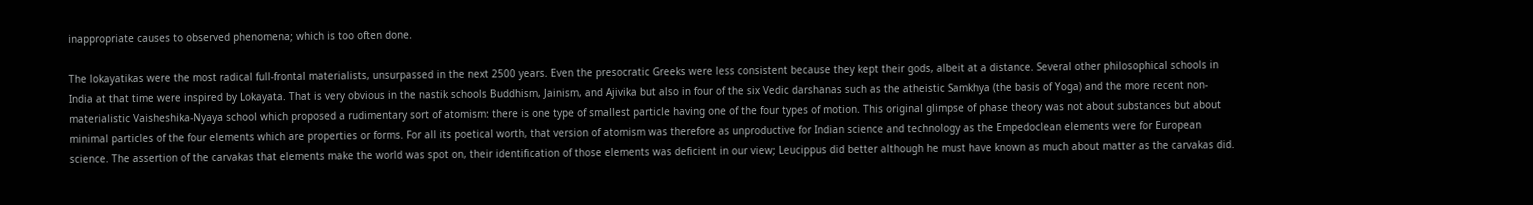inappropriate causes to observed phenomena; which is too often done.

The lokayatikas were the most radical full-frontal materialists, unsurpassed in the next 2500 years. Even the presocratic Greeks were less consistent because they kept their gods, albeit at a distance. Several other philosophical schools in India at that time were inspired by Lokayata. That is very obvious in the nastik schools Buddhism, Jainism, and Ajivika but also in four of the six Vedic darshanas such as the atheistic Samkhya (the basis of Yoga) and the more recent non-materialistic Vaisheshika-Nyaya school which proposed a rudimentary sort of atomism: there is one type of smallest particle having one of the four types of motion. This original glimpse of phase theory was not about substances but about minimal particles of the four elements which are properties or forms. For all its poetical worth, that version of atomism was therefore as unproductive for Indian science and technology as the Empedoclean elements were for European science. The assertion of the carvakas that elements make the world was spot on, their identification of those elements was deficient in our view; Leucippus did better although he must have known as much about matter as the carvakas did.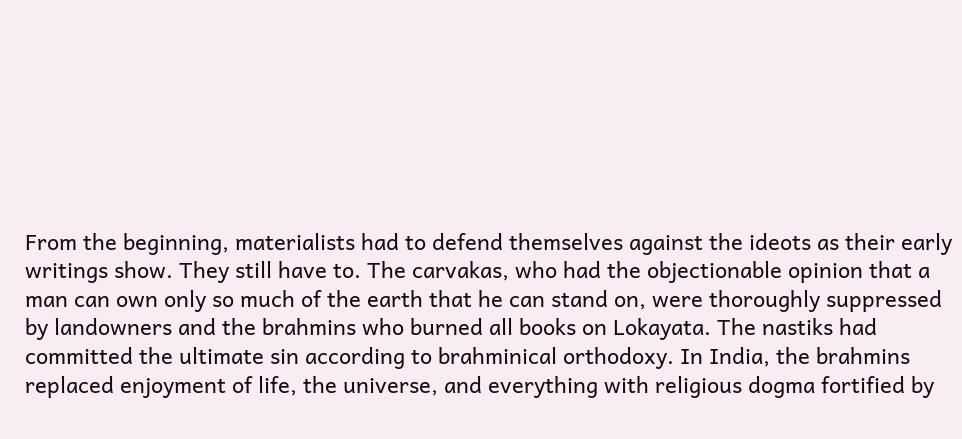From the beginning, materialists had to defend themselves against the ideots as their early writings show. They still have to. The carvakas, who had the objectionable opinion that a man can own only so much of the earth that he can stand on, were thoroughly suppressed by landowners and the brahmins who burned all books on Lokayata. The nastiks had committed the ultimate sin according to brahminical orthodoxy. In India, the brahmins replaced enjoyment of life, the universe, and everything with religious dogma fortified by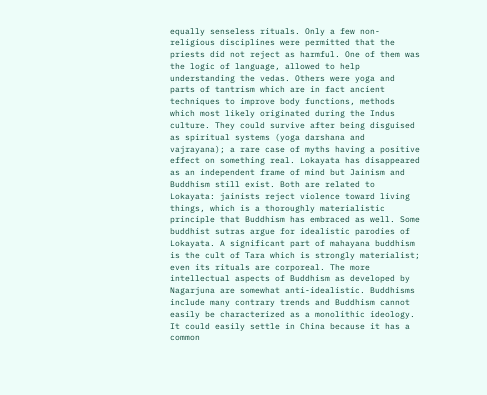equally senseless rituals. Only a few non-religious disciplines were permitted that the priests did not reject as harmful. One of them was the logic of language, allowed to help understanding the vedas. Others were yoga and parts of tantrism which are in fact ancient techniques to improve body functions, methods which most likely originated during the Indus culture. They could survive after being disguised as spiritual systems (yoga darshana and vajrayana); a rare case of myths having a positive effect on something real. Lokayata has disappeared as an independent frame of mind but Jainism and Buddhism still exist. Both are related to Lokayata: jainists reject violence toward living things, which is a thoroughly materialistic principle that Buddhism has embraced as well. Some buddhist sutras argue for idealistic parodies of Lokayata. A significant part of mahayana buddhism is the cult of Tara which is strongly materialist; even its rituals are corporeal. The more intellectual aspects of Buddhism as developed by Nagarjuna are somewhat anti-idealistic. Buddhisms include many contrary trends and Buddhism cannot easily be characterized as a monolithic ideology. It could easily settle in China because it has a common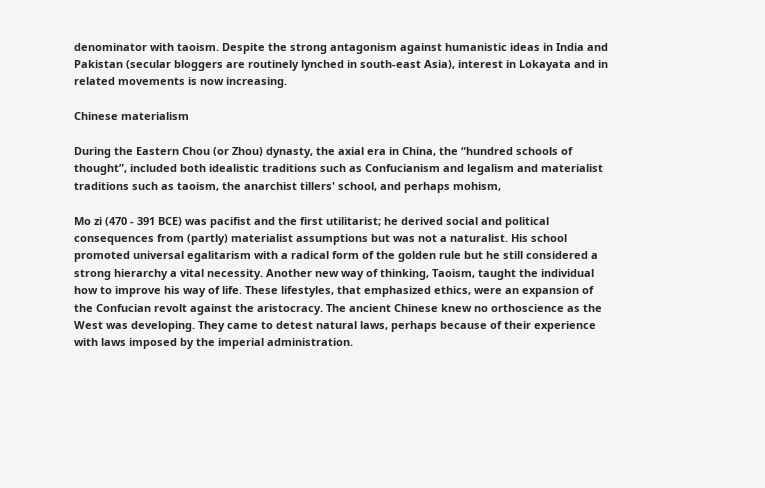denominator with taoism. Despite the strong antagonism against humanistic ideas in India and Pakistan (secular bloggers are routinely lynched in south-east Asia), interest in Lokayata and in related movements is now increasing.

Chinese materialism

During the Eastern Chou (or Zhou) dynasty, the axial era in China, the “hundred schools of thought”, included both idealistic traditions such as Confucianism and legalism and materialist traditions such as taoism, the anarchist tillers' school, and perhaps mohism,

Mo zi (470 - 391 BCE) was pacifist and the first utilitarist; he derived social and political consequences from (partly) materialist assumptions but was not a naturalist. His school promoted universal egalitarism with a radical form of the golden rule but he still considered a strong hierarchy a vital necessity. Another new way of thinking, Taoism, taught the individual how to improve his way of life. These lifestyles, that emphasized ethics, were an expansion of the Confucian revolt against the aristocracy. The ancient Chinese knew no orthoscience as the West was developing. They came to detest natural laws, perhaps because of their experience with laws imposed by the imperial administration.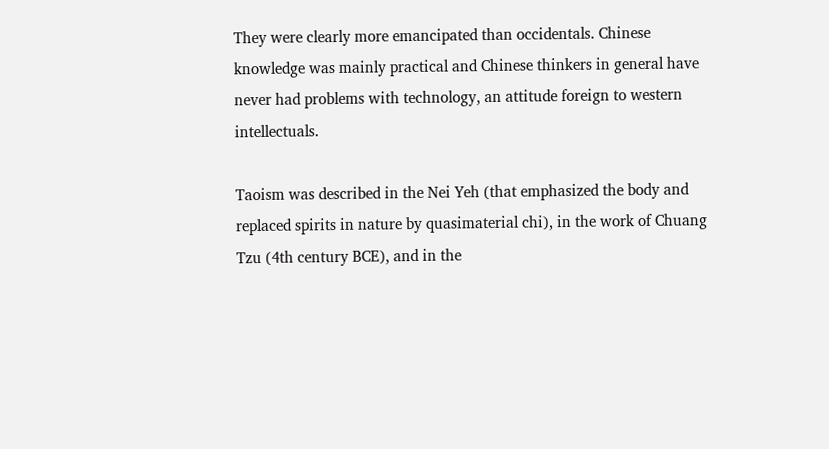They were clearly more emancipated than occidentals. Chinese knowledge was mainly practical and Chinese thinkers in general have never had problems with technology, an attitude foreign to western intellectuals.

Taoism was described in the Nei Yeh (that emphasized the body and replaced spirits in nature by quasimaterial chi), in the work of Chuang Tzu (4th century BCE), and in the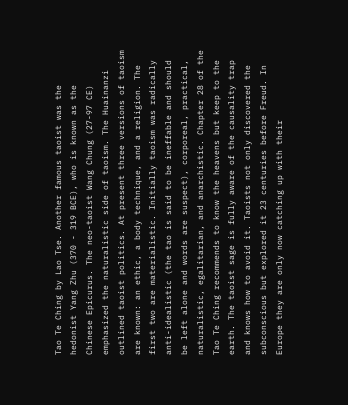Tao Te Ching by Lao Tse. Another famous taoist was the hedonist Yang Zhu (370 - 319 BCE), who is known as the Chinese Epicurus. The neo-taoist Wang Chung (27-97 CE) emphasized the naturalistic side of taoism. The Huainanzi outlined taoist politics. At present three versions of taoism are known: an ethic, a body technique, and a religion. The first two are materialistic. Initially taoism was radically anti-idealistic (the tao is said to be ineffable and should be left alone and words are suspect), corporeal, practical, naturalistic, egalitarian, and anarchistic. Chapter 28 of the Tao Te Ching recommends to know the heavens but keep to the earth. The taoist sage is fully aware of the causality trap and knows how to avoid it. Taoists not only discovered the subconscious but explored it 23 centuries before Freud. In Europe they are only now catching up with their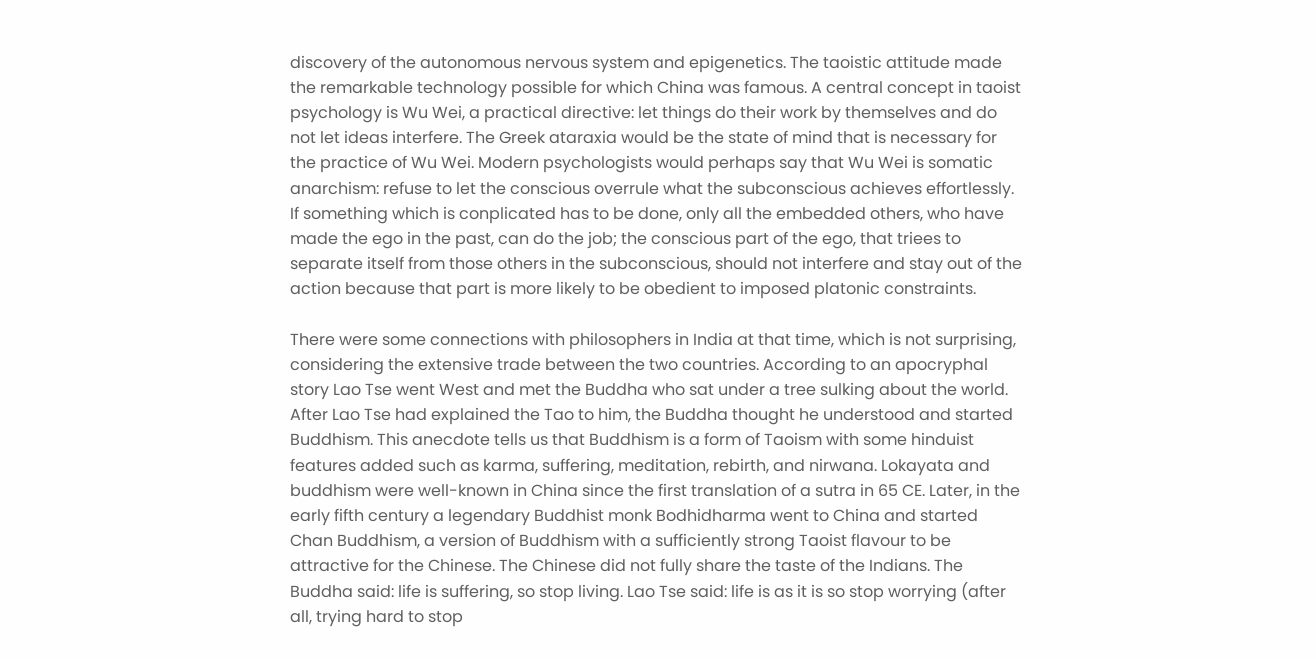discovery of the autonomous nervous system and epigenetics. The taoistic attitude made the remarkable technology possible for which China was famous. A central concept in taoist psychology is Wu Wei, a practical directive: let things do their work by themselves and do not let ideas interfere. The Greek ataraxia would be the state of mind that is necessary for the practice of Wu Wei. Modern psychologists would perhaps say that Wu Wei is somatic anarchism: refuse to let the conscious overrule what the subconscious achieves effortlessly. If something which is conplicated has to be done, only all the embedded others, who have made the ego in the past, can do the job; the conscious part of the ego, that triees to separate itself from those others in the subconscious, should not interfere and stay out of the action because that part is more likely to be obedient to imposed platonic constraints.

There were some connections with philosophers in India at that time, which is not surprising, considering the extensive trade between the two countries. According to an apocryphal story Lao Tse went West and met the Buddha who sat under a tree sulking about the world. After Lao Tse had explained the Tao to him, the Buddha thought he understood and started Buddhism. This anecdote tells us that Buddhism is a form of Taoism with some hinduist features added such as karma, suffering, meditation, rebirth, and nirwana. Lokayata and buddhism were well-known in China since the first translation of a sutra in 65 CE. Later, in the early fifth century a legendary Buddhist monk Bodhidharma went to China and started Chan Buddhism, a version of Buddhism with a sufficiently strong Taoist flavour to be attractive for the Chinese. The Chinese did not fully share the taste of the Indians. The Buddha said: life is suffering, so stop living. Lao Tse said: life is as it is so stop worrying (after all, trying hard to stop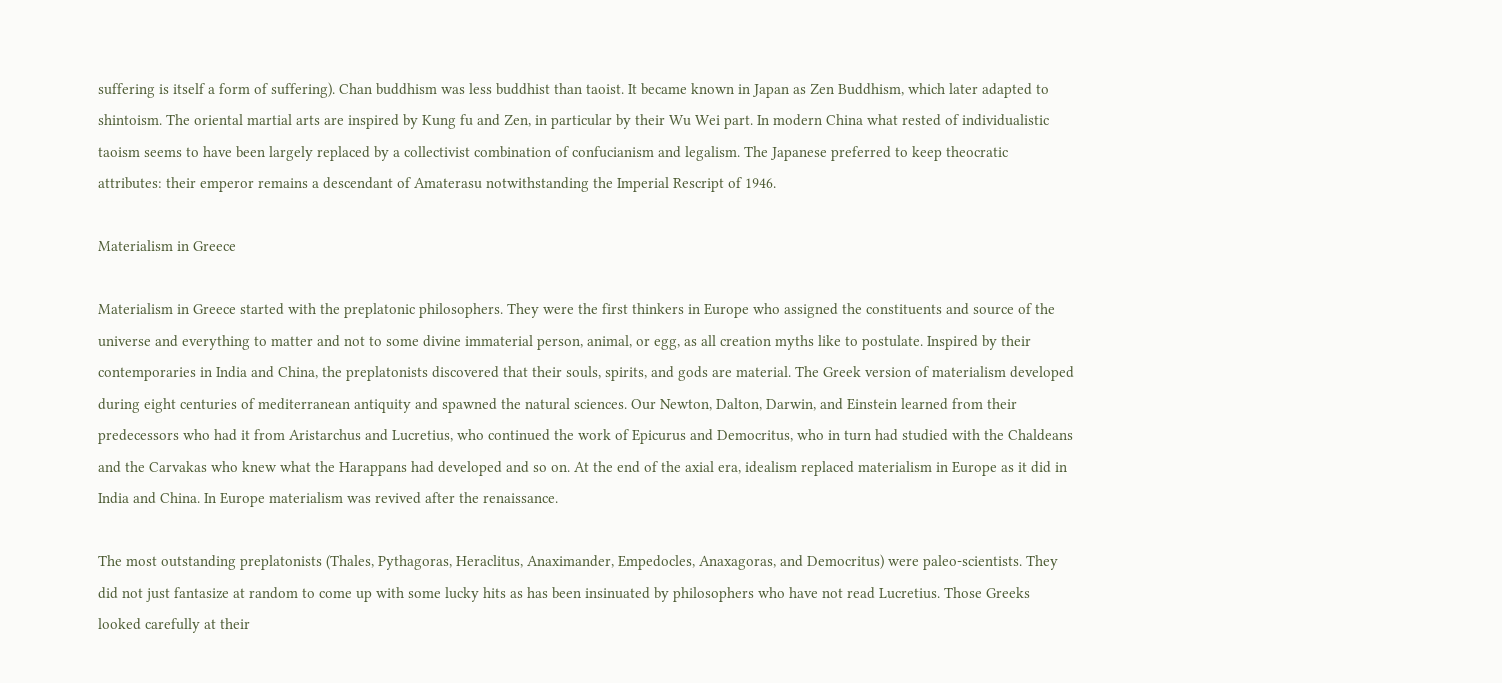suffering is itself a form of suffering). Chan buddhism was less buddhist than taoist. It became known in Japan as Zen Buddhism, which later adapted to shintoism. The oriental martial arts are inspired by Kung fu and Zen, in particular by their Wu Wei part. In modern China what rested of individualistic taoism seems to have been largely replaced by a collectivist combination of confucianism and legalism. The Japanese preferred to keep theocratic attributes: their emperor remains a descendant of Amaterasu notwithstanding the Imperial Rescript of 1946.

Materialism in Greece

Materialism in Greece started with the preplatonic philosophers. They were the first thinkers in Europe who assigned the constituents and source of the universe and everything to matter and not to some divine immaterial person, animal, or egg, as all creation myths like to postulate. Inspired by their contemporaries in India and China, the preplatonists discovered that their souls, spirits, and gods are material. The Greek version of materialism developed during eight centuries of mediterranean antiquity and spawned the natural sciences. Our Newton, Dalton, Darwin, and Einstein learned from their predecessors who had it from Aristarchus and Lucretius, who continued the work of Epicurus and Democritus, who in turn had studied with the Chaldeans and the Carvakas who knew what the Harappans had developed and so on. At the end of the axial era, idealism replaced materialism in Europe as it did in India and China. In Europe materialism was revived after the renaissance.

The most outstanding preplatonists (Thales, Pythagoras, Heraclitus, Anaximander, Empedocles, Anaxagoras, and Democritus) were paleo-scientists. They did not just fantasize at random to come up with some lucky hits as has been insinuated by philosophers who have not read Lucretius. Those Greeks looked carefully at their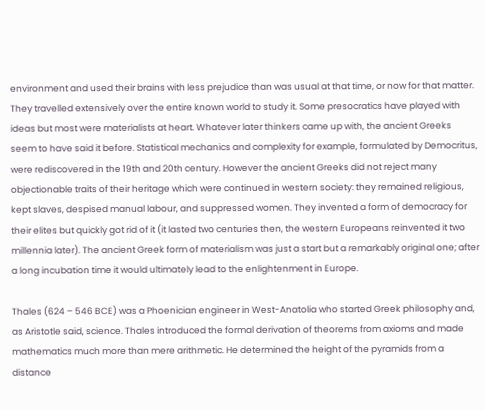environment and used their brains with less prejudice than was usual at that time, or now for that matter. They travelled extensively over the entire known world to study it. Some presocratics have played with ideas but most were materialists at heart. Whatever later thinkers came up with, the ancient Greeks seem to have said it before. Statistical mechanics and complexity for example, formulated by Democritus, were rediscovered in the 19th and 20th century. However the ancient Greeks did not reject many objectionable traits of their heritage which were continued in western society: they remained religious, kept slaves, despised manual labour, and suppressed women. They invented a form of democracy for their elites but quickly got rid of it (it lasted two centuries then, the western Europeans reinvented it two millennia later). The ancient Greek form of materialism was just a start but a remarkably original one; after a long incubation time it would ultimately lead to the enlightenment in Europe.

Thales (624 – 546 BCE) was a Phoenician engineer in West-Anatolia who started Greek philosophy and, as Aristotle said, science. Thales introduced the formal derivation of theorems from axioms and made mathematics much more than mere arithmetic. He determined the height of the pyramids from a distance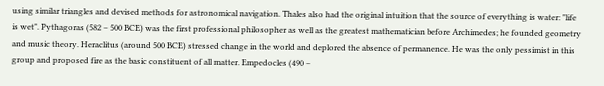using similar triangles and devised methods for astronomical navigation. Thales also had the original intuition that the source of everything is water: "life is wet". Pythagoras (582 – 500 BCE) was the first professional philosopher as well as the greatest mathematician before Archimedes; he founded geometry and music theory. Heraclitus (around 500 BCE) stressed change in the world and deplored the absence of permanence. He was the only pessimist in this group and proposed fire as the basic constituent of all matter. Empedocles (490 –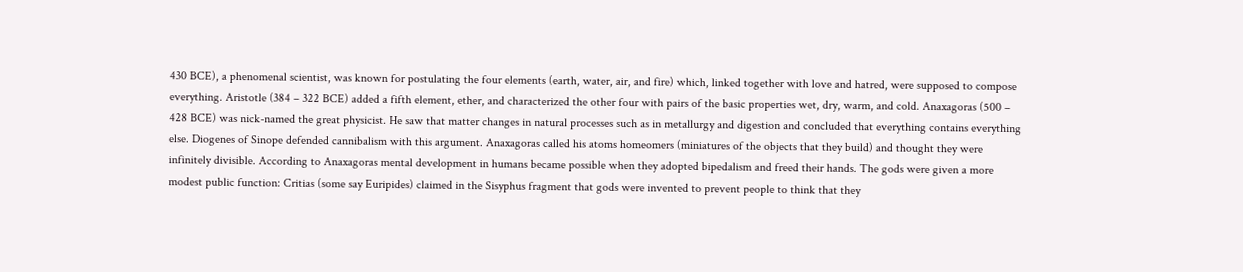430 BCE), a phenomenal scientist, was known for postulating the four elements (earth, water, air, and fire) which, linked together with love and hatred, were supposed to compose everything. Aristotle (384 – 322 BCE) added a fifth element, ether, and characterized the other four with pairs of the basic properties wet, dry, warm, and cold. Anaxagoras (500 – 428 BCE) was nick-named the great physicist. He saw that matter changes in natural processes such as in metallurgy and digestion and concluded that everything contains everything else. Diogenes of Sinope defended cannibalism with this argument. Anaxagoras called his atoms homeomers (miniatures of the objects that they build) and thought they were infinitely divisible. According to Anaxagoras mental development in humans became possible when they adopted bipedalism and freed their hands. The gods were given a more modest public function: Critias (some say Euripides) claimed in the Sisyphus fragment that gods were invented to prevent people to think that they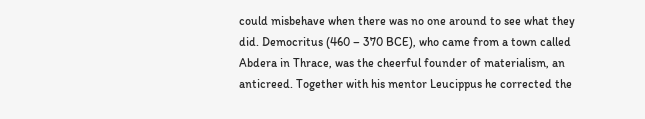could misbehave when there was no one around to see what they did. Democritus (460 – 370 BCE), who came from a town called Abdera in Thrace, was the cheerful founder of materialism, an anticreed. Together with his mentor Leucippus he corrected the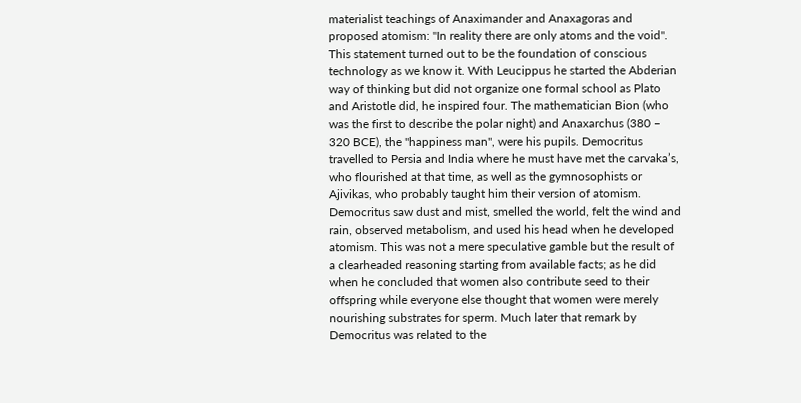materialist teachings of Anaximander and Anaxagoras and proposed atomism: "In reality there are only atoms and the void". This statement turned out to be the foundation of conscious technology as we know it. With Leucippus he started the Abderian way of thinking but did not organize one formal school as Plato and Aristotle did, he inspired four. The mathematician Bion (who was the first to describe the polar night) and Anaxarchus (380 – 320 BCE), the "happiness man", were his pupils. Democritus travelled to Persia and India where he must have met the carvaka’s, who flourished at that time, as well as the gymnosophists or Ajivikas, who probably taught him their version of atomism. Democritus saw dust and mist, smelled the world, felt the wind and rain, observed metabolism, and used his head when he developed atomism. This was not a mere speculative gamble but the result of a clearheaded reasoning starting from available facts; as he did when he concluded that women also contribute seed to their offspring while everyone else thought that women were merely nourishing substrates for sperm. Much later that remark by Democritus was related to the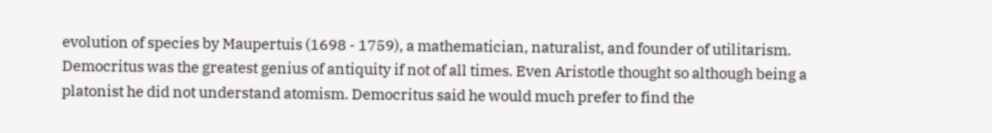evolution of species by Maupertuis (1698 - 1759), a mathematician, naturalist, and founder of utilitarism. Democritus was the greatest genius of antiquity if not of all times. Even Aristotle thought so although being a platonist he did not understand atomism. Democritus said he would much prefer to find the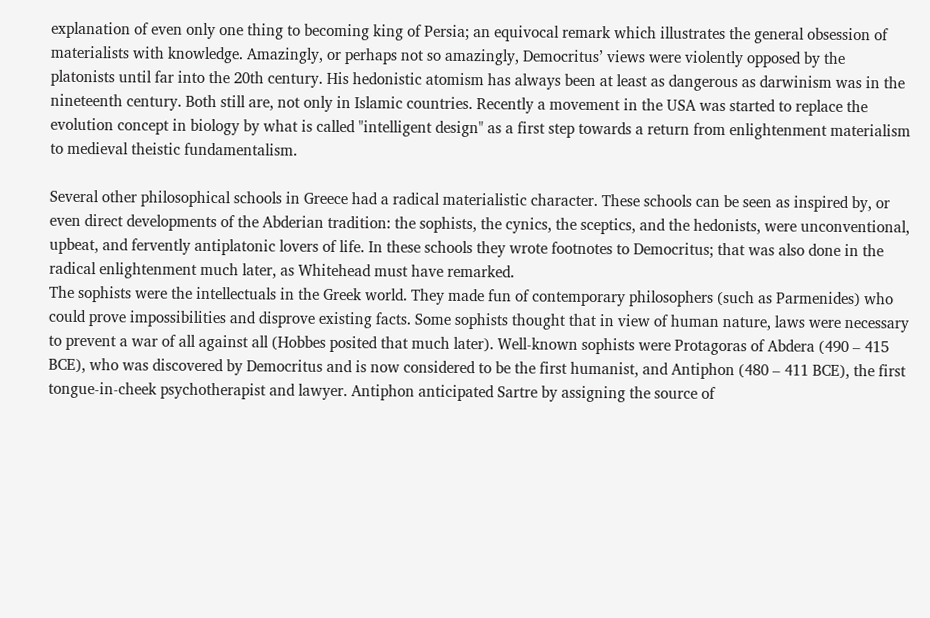explanation of even only one thing to becoming king of Persia; an equivocal remark which illustrates the general obsession of materialists with knowledge. Amazingly, or perhaps not so amazingly, Democritus’ views were violently opposed by the platonists until far into the 20th century. His hedonistic atomism has always been at least as dangerous as darwinism was in the nineteenth century. Both still are, not only in Islamic countries. Recently a movement in the USA was started to replace the evolution concept in biology by what is called "intelligent design" as a first step towards a return from enlightenment materialism to medieval theistic fundamentalism.

Several other philosophical schools in Greece had a radical materialistic character. These schools can be seen as inspired by, or even direct developments of the Abderian tradition: the sophists, the cynics, the sceptics, and the hedonists, were unconventional, upbeat, and fervently antiplatonic lovers of life. In these schools they wrote footnotes to Democritus; that was also done in the radical enlightenment much later, as Whitehead must have remarked.
The sophists were the intellectuals in the Greek world. They made fun of contemporary philosophers (such as Parmenides) who could prove impossibilities and disprove existing facts. Some sophists thought that in view of human nature, laws were necessary to prevent a war of all against all (Hobbes posited that much later). Well-known sophists were Protagoras of Abdera (490 – 415 BCE), who was discovered by Democritus and is now considered to be the first humanist, and Antiphon (480 – 411 BCE), the first tongue-in-cheek psychotherapist and lawyer. Antiphon anticipated Sartre by assigning the source of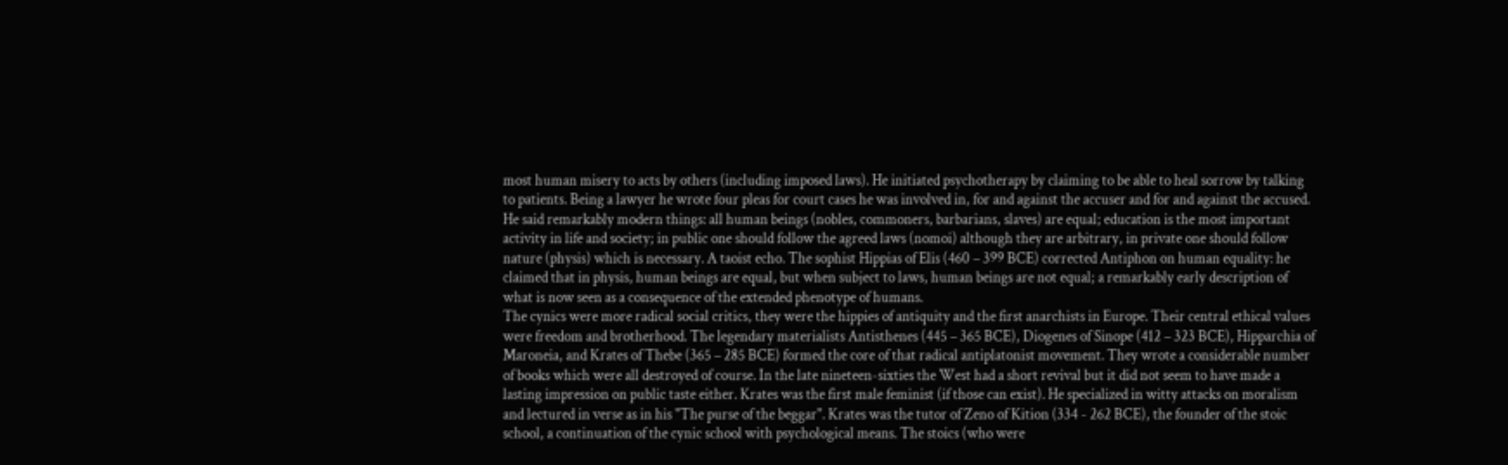most human misery to acts by others (including imposed laws). He initiated psychotherapy by claiming to be able to heal sorrow by talking to patients. Being a lawyer he wrote four pleas for court cases he was involved in, for and against the accuser and for and against the accused. He said remarkably modern things: all human beings (nobles, commoners, barbarians, slaves) are equal; education is the most important activity in life and society; in public one should follow the agreed laws (nomoi) although they are arbitrary, in private one should follow nature (physis) which is necessary. A taoist echo. The sophist Hippias of Elis (460 – 399 BCE) corrected Antiphon on human equality: he claimed that in physis, human beings are equal, but when subject to laws, human beings are not equal; a remarkably early description of what is now seen as a consequence of the extended phenotype of humans.
The cynics were more radical social critics, they were the hippies of antiquity and the first anarchists in Europe. Their central ethical values were freedom and brotherhood. The legendary materialists Antisthenes (445 – 365 BCE), Diogenes of Sinope (412 – 323 BCE), Hipparchia of Maroneia, and Krates of Thebe (365 – 285 BCE) formed the core of that radical antiplatonist movement. They wrote a considerable number of books which were all destroyed of course. In the late nineteen-sixties the West had a short revival but it did not seem to have made a lasting impression on public taste either. Krates was the first male feminist (if those can exist). He specialized in witty attacks on moralism and lectured in verse as in his "The purse of the beggar". Krates was the tutor of Zeno of Kition (334 - 262 BCE), the founder of the stoic school, a continuation of the cynic school with psychological means. The stoics (who were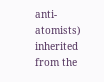anti-atomists) inherited from the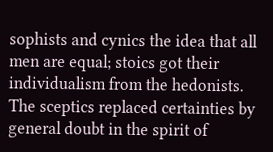sophists and cynics the idea that all men are equal; stoics got their individualism from the hedonists.
The sceptics replaced certainties by general doubt in the spirit of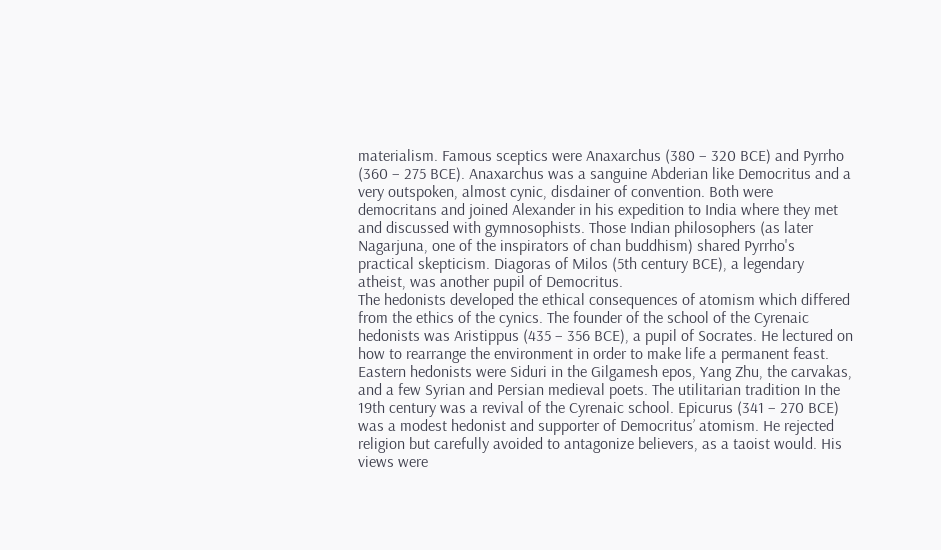materialism. Famous sceptics were Anaxarchus (380 – 320 BCE) and Pyrrho (360 – 275 BCE). Anaxarchus was a sanguine Abderian like Democritus and a very outspoken, almost cynic, disdainer of convention. Both were democritans and joined Alexander in his expedition to India where they met and discussed with gymnosophists. Those Indian philosophers (as later Nagarjuna, one of the inspirators of chan buddhism) shared Pyrrho's practical skepticism. Diagoras of Milos (5th century BCE), a legendary atheist, was another pupil of Democritus.
The hedonists developed the ethical consequences of atomism which differed from the ethics of the cynics. The founder of the school of the Cyrenaic hedonists was Aristippus (435 – 356 BCE), a pupil of Socrates. He lectured on how to rearrange the environment in order to make life a permanent feast. Eastern hedonists were Siduri in the Gilgamesh epos, Yang Zhu, the carvakas, and a few Syrian and Persian medieval poets. The utilitarian tradition In the 19th century was a revival of the Cyrenaic school. Epicurus (341 – 270 BCE) was a modest hedonist and supporter of Democritus’ atomism. He rejected religion but carefully avoided to antagonize believers, as a taoist would. His views were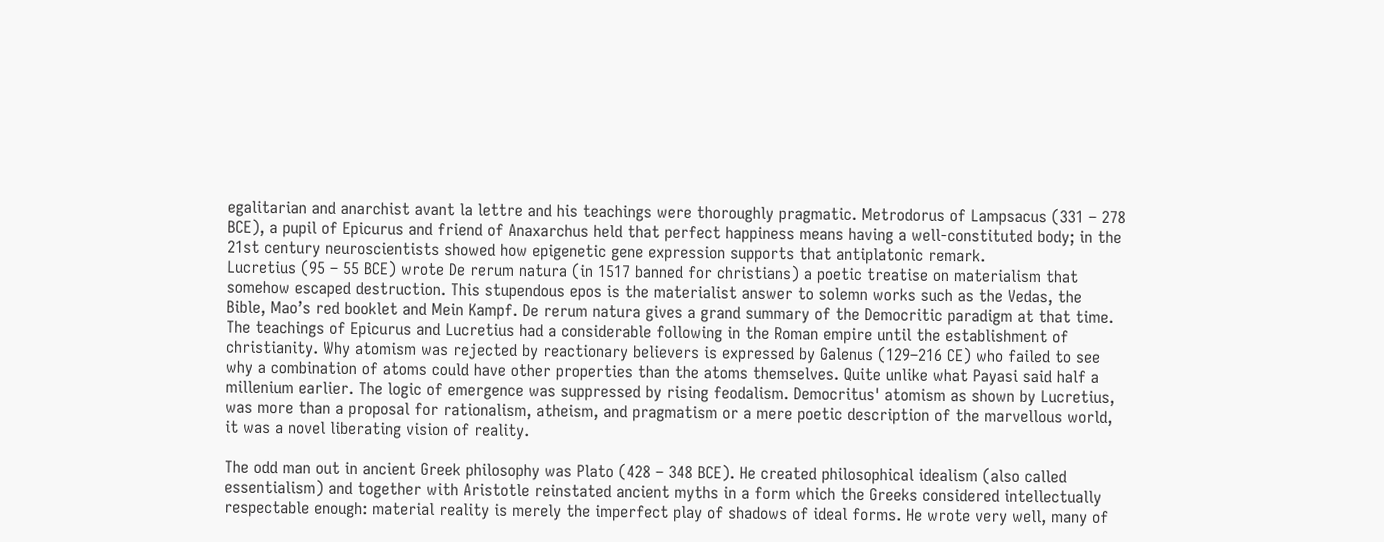egalitarian and anarchist avant la lettre and his teachings were thoroughly pragmatic. Metrodorus of Lampsacus (331 – 278 BCE), a pupil of Epicurus and friend of Anaxarchus held that perfect happiness means having a well-constituted body; in the 21st century neuroscientists showed how epigenetic gene expression supports that antiplatonic remark.
Lucretius (95 – 55 BCE) wrote De rerum natura (in 1517 banned for christians) a poetic treatise on materialism that somehow escaped destruction. This stupendous epos is the materialist answer to solemn works such as the Vedas, the Bible, Mao’s red booklet and Mein Kampf. De rerum natura gives a grand summary of the Democritic paradigm at that time. The teachings of Epicurus and Lucretius had a considerable following in the Roman empire until the establishment of christianity. Why atomism was rejected by reactionary believers is expressed by Galenus (129–216 CE) who failed to see why a combination of atoms could have other properties than the atoms themselves. Quite unlike what Payasi said half a millenium earlier. The logic of emergence was suppressed by rising feodalism. Democritus' atomism as shown by Lucretius, was more than a proposal for rationalism, atheism, and pragmatism or a mere poetic description of the marvellous world, it was a novel liberating vision of reality.

The odd man out in ancient Greek philosophy was Plato (428 – 348 BCE). He created philosophical idealism (also called essentialism) and together with Aristotle reinstated ancient myths in a form which the Greeks considered intellectually respectable enough: material reality is merely the imperfect play of shadows of ideal forms. He wrote very well, many of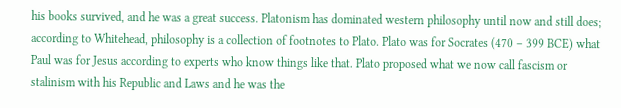his books survived, and he was a great success. Platonism has dominated western philosophy until now and still does; according to Whitehead, philosophy is a collection of footnotes to Plato. Plato was for Socrates (470 – 399 BCE) what Paul was for Jesus according to experts who know things like that. Plato proposed what we now call fascism or stalinism with his Republic and Laws and he was the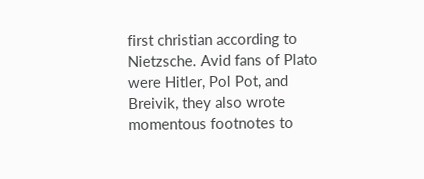first christian according to Nietzsche. Avid fans of Plato were Hitler, Pol Pot, and Breivik, they also wrote momentous footnotes to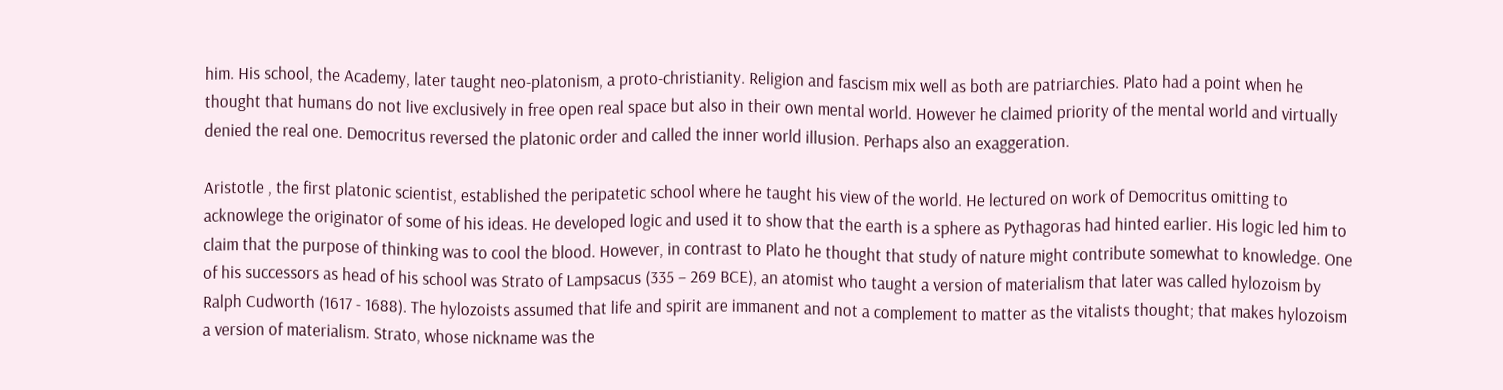him. His school, the Academy, later taught neo-platonism, a proto-christianity. Religion and fascism mix well as both are patriarchies. Plato had a point when he thought that humans do not live exclusively in free open real space but also in their own mental world. However he claimed priority of the mental world and virtually denied the real one. Democritus reversed the platonic order and called the inner world illusion. Perhaps also an exaggeration.

Aristotle , the first platonic scientist, established the peripatetic school where he taught his view of the world. He lectured on work of Democritus omitting to acknowlege the originator of some of his ideas. He developed logic and used it to show that the earth is a sphere as Pythagoras had hinted earlier. His logic led him to claim that the purpose of thinking was to cool the blood. However, in contrast to Plato he thought that study of nature might contribute somewhat to knowledge. One of his successors as head of his school was Strato of Lampsacus (335 – 269 BCE), an atomist who taught a version of materialism that later was called hylozoism by Ralph Cudworth (1617 - 1688). The hylozoists assumed that life and spirit are immanent and not a complement to matter as the vitalists thought; that makes hylozoism a version of materialism. Strato, whose nickname was the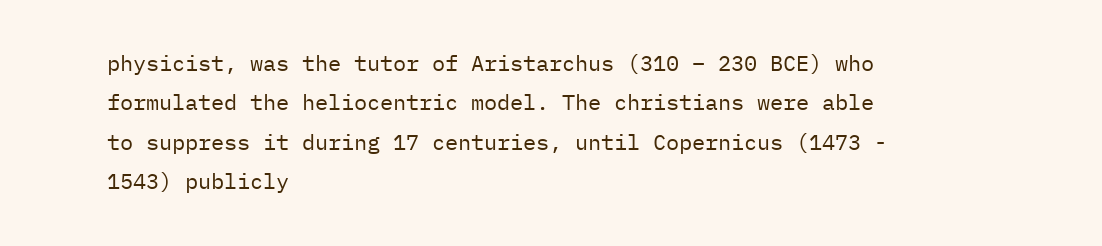physicist, was the tutor of Aristarchus (310 – 230 BCE) who formulated the heliocentric model. The christians were able to suppress it during 17 centuries, until Copernicus (1473 - 1543) publicly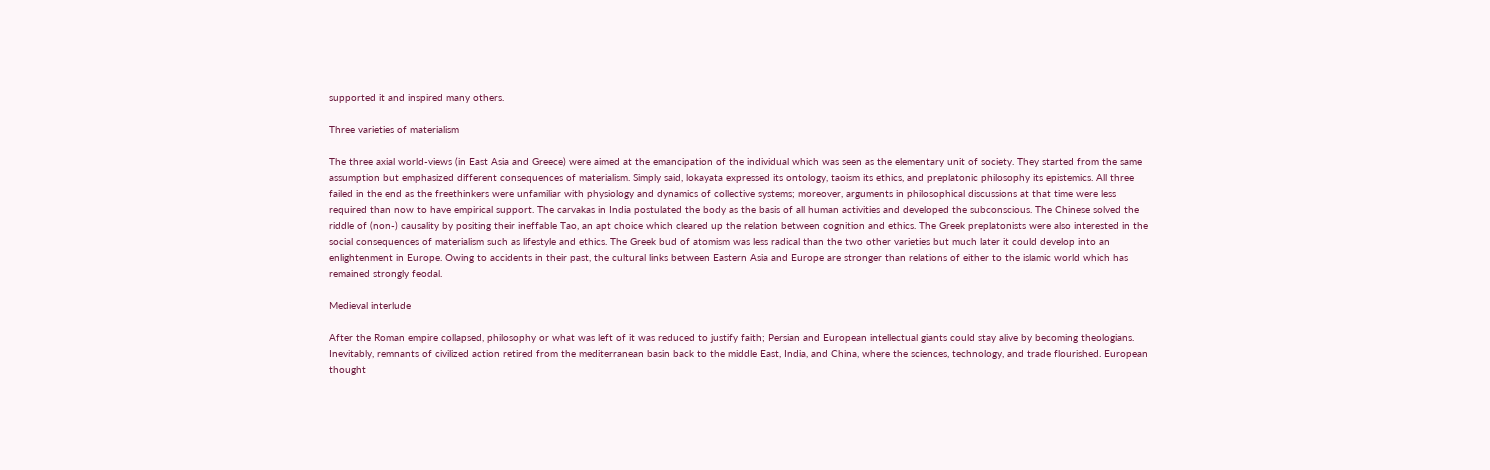supported it and inspired many others.

Three varieties of materialism

The three axial world-views (in East Asia and Greece) were aimed at the emancipation of the individual which was seen as the elementary unit of society. They started from the same assumption but emphasized different consequences of materialism. Simply said, lokayata expressed its ontology, taoism its ethics, and preplatonic philosophy its epistemics. All three failed in the end as the freethinkers were unfamiliar with physiology and dynamics of collective systems; moreover, arguments in philosophical discussions at that time were less required than now to have empirical support. The carvakas in India postulated the body as the basis of all human activities and developed the subconscious. The Chinese solved the riddle of (non-) causality by positing their ineffable Tao, an apt choice which cleared up the relation between cognition and ethics. The Greek preplatonists were also interested in the social consequences of materialism such as lifestyle and ethics. The Greek bud of atomism was less radical than the two other varieties but much later it could develop into an enlightenment in Europe. Owing to accidents in their past, the cultural links between Eastern Asia and Europe are stronger than relations of either to the islamic world which has remained strongly feodal.

Medieval interlude

After the Roman empire collapsed, philosophy or what was left of it was reduced to justify faith; Persian and European intellectual giants could stay alive by becoming theologians. Inevitably, remnants of civilized action retired from the mediterranean basin back to the middle East, India, and China, where the sciences, technology, and trade flourished. European thought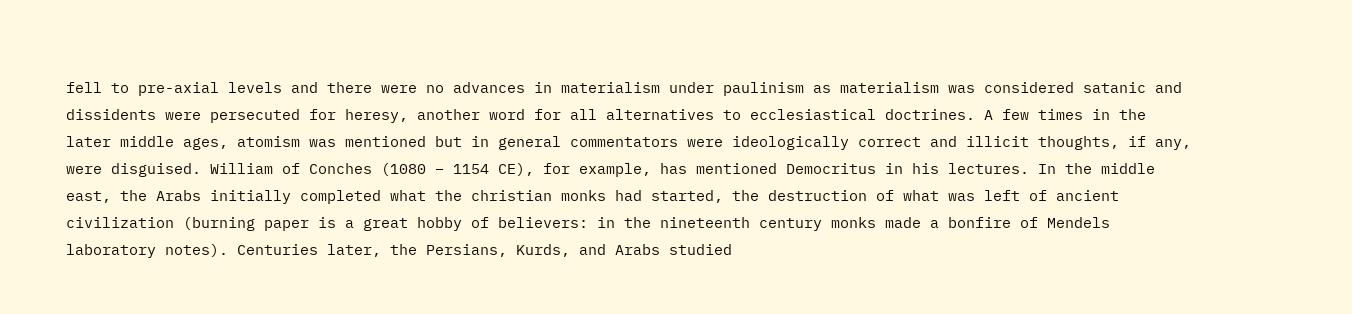fell to pre-axial levels and there were no advances in materialism under paulinism as materialism was considered satanic and dissidents were persecuted for heresy, another word for all alternatives to ecclesiastical doctrines. A few times in the later middle ages, atomism was mentioned but in general commentators were ideologically correct and illicit thoughts, if any, were disguised. William of Conches (1080 – 1154 CE), for example, has mentioned Democritus in his lectures. In the middle east, the Arabs initially completed what the christian monks had started, the destruction of what was left of ancient civilization (burning paper is a great hobby of believers: in the nineteenth century monks made a bonfire of Mendels laboratory notes). Centuries later, the Persians, Kurds, and Arabs studied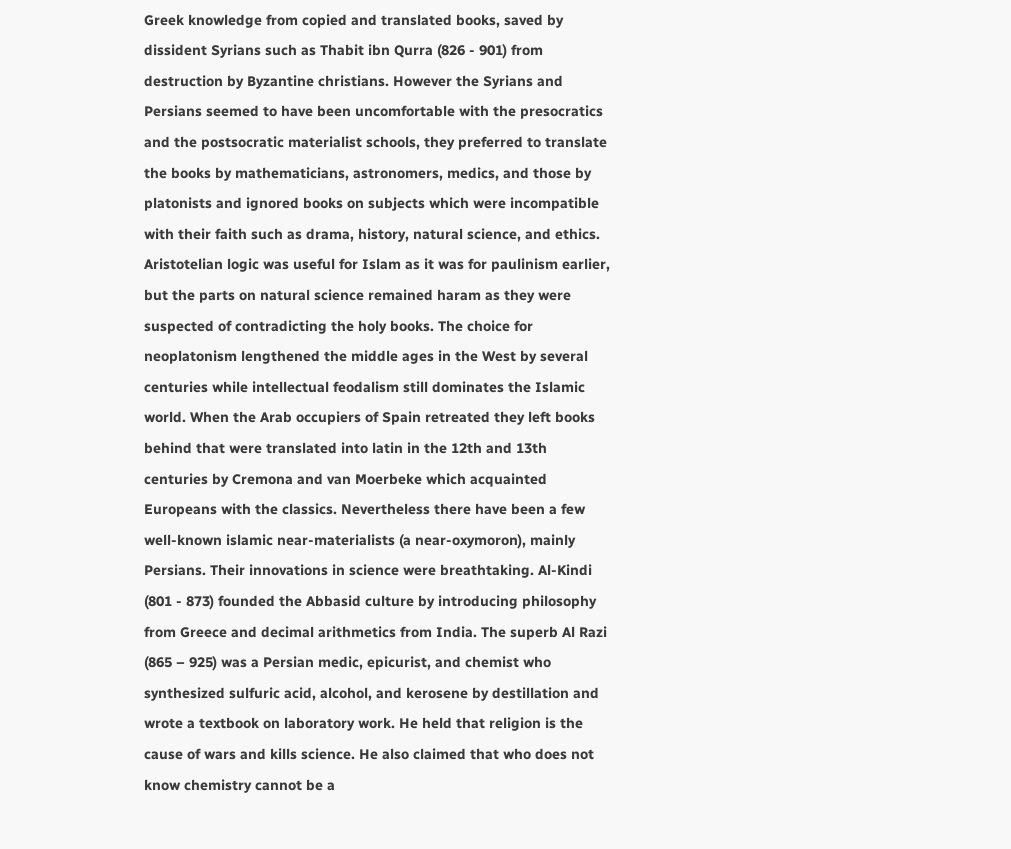Greek knowledge from copied and translated books, saved by dissident Syrians such as Thabit ibn Qurra (826 - 901) from destruction by Byzantine christians. However the Syrians and Persians seemed to have been uncomfortable with the presocratics and the postsocratic materialist schools, they preferred to translate the books by mathematicians, astronomers, medics, and those by platonists and ignored books on subjects which were incompatible with their faith such as drama, history, natural science, and ethics. Aristotelian logic was useful for Islam as it was for paulinism earlier, but the parts on natural science remained haram as they were suspected of contradicting the holy books. The choice for neoplatonism lengthened the middle ages in the West by several centuries while intellectual feodalism still dominates the Islamic world. When the Arab occupiers of Spain retreated they left books behind that were translated into latin in the 12th and 13th centuries by Cremona and van Moerbeke which acquainted Europeans with the classics. Nevertheless there have been a few well-known islamic near-materialists (a near-oxymoron), mainly Persians. Their innovations in science were breathtaking. Al-Kindi (801 - 873) founded the Abbasid culture by introducing philosophy from Greece and decimal arithmetics from India. The superb Al Razi (865 – 925) was a Persian medic, epicurist, and chemist who synthesized sulfuric acid, alcohol, and kerosene by destillation and wrote a textbook on laboratory work. He held that religion is the cause of wars and kills science. He also claimed that who does not know chemistry cannot be a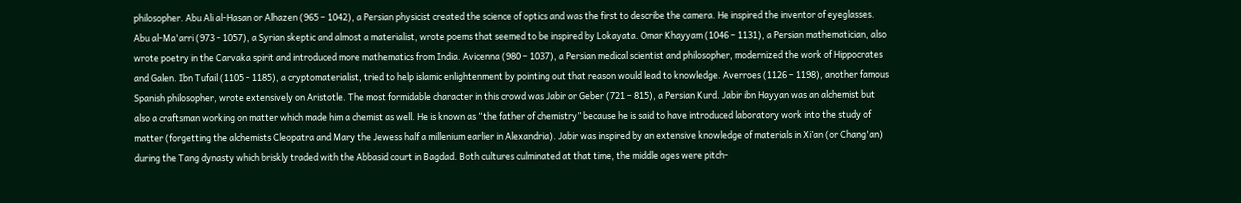philosopher. Abu Ali al-Hasan or Alhazen (965 – 1042), a Persian physicist created the science of optics and was the first to describe the camera. He inspired the inventor of eyeglasses. Abu al-Ma'arri (973 - 1057), a Syrian skeptic and almost a materialist, wrote poems that seemed to be inspired by Lokayata. Omar Khayyam (1046 – 1131), a Persian mathematician, also wrote poetry in the Carvaka spirit and introduced more mathematics from India. Avicenna (980 – 1037), a Persian medical scientist and philosopher, modernized the work of Hippocrates and Galen. Ibn Tufail (1105 - 1185), a cryptomaterialist, tried to help islamic enlightenment by pointing out that reason would lead to knowledge. Averroes (1126 – 1198), another famous Spanish philosopher, wrote extensively on Aristotle. The most formidable character in this crowd was Jabir or Geber (721 – 815), a Persian Kurd. Jabir ibn Hayyan was an alchemist but also a craftsman working on matter which made him a chemist as well. He is known as “the father of chemistry” because he is said to have introduced laboratory work into the study of matter (forgetting the alchemists Cleopatra and Mary the Jewess half a millenium earlier in Alexandria). Jabir was inspired by an extensive knowledge of materials in Xi’an (or Chang'an) during the Tang dynasty which briskly traded with the Abbasid court in Bagdad. Both cultures culminated at that time, the middle ages were pitch-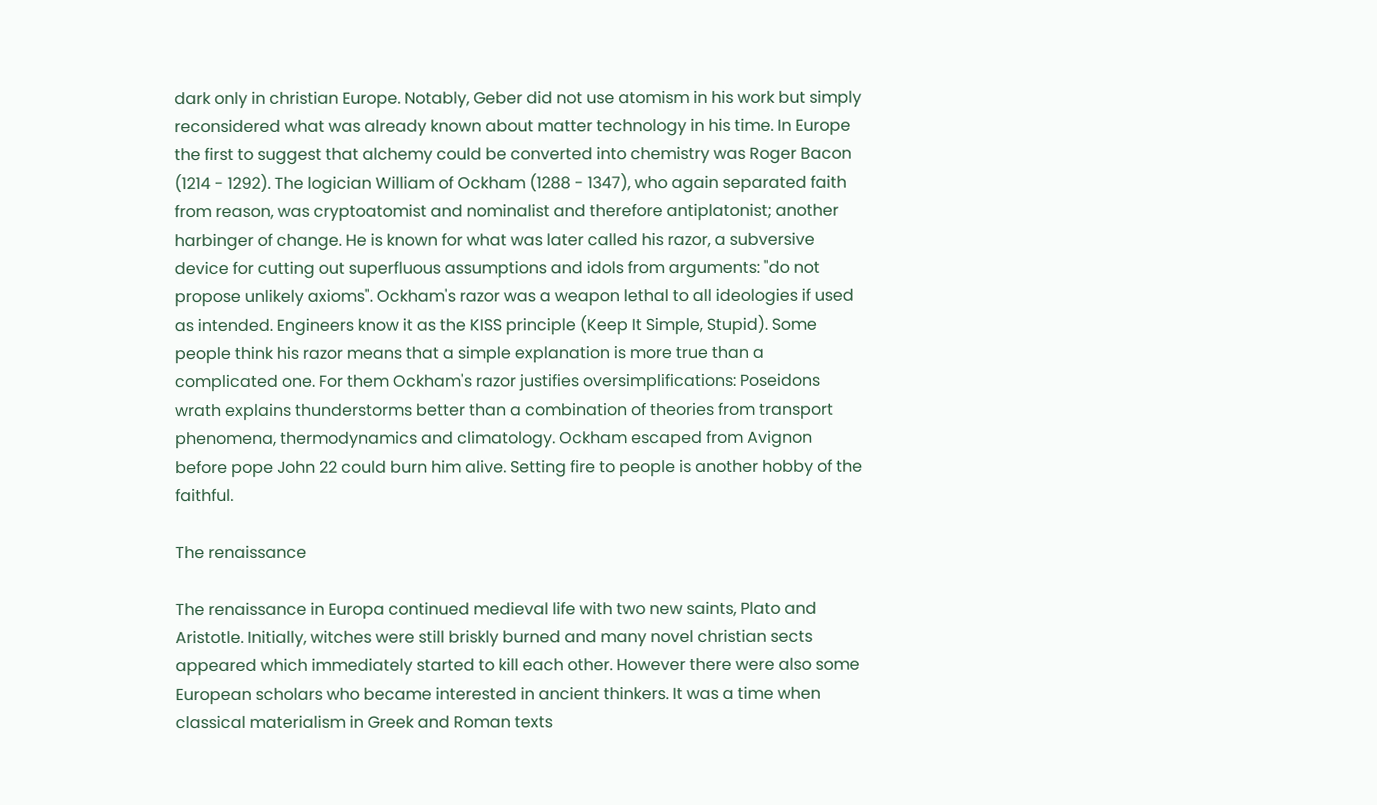dark only in christian Europe. Notably, Geber did not use atomism in his work but simply reconsidered what was already known about matter technology in his time. In Europe the first to suggest that alchemy could be converted into chemistry was Roger Bacon (1214 - 1292). The logician William of Ockham (1288 - 1347), who again separated faith from reason, was cryptoatomist and nominalist and therefore antiplatonist; another harbinger of change. He is known for what was later called his razor, a subversive device for cutting out superfluous assumptions and idols from arguments: "do not propose unlikely axioms". Ockham's razor was a weapon lethal to all ideologies if used as intended. Engineers know it as the KISS principle (Keep It Simple, Stupid). Some people think his razor means that a simple explanation is more true than a complicated one. For them Ockham's razor justifies oversimplifications: Poseidons wrath explains thunderstorms better than a combination of theories from transport phenomena, thermodynamics and climatology. Ockham escaped from Avignon before pope John 22 could burn him alive. Setting fire to people is another hobby of the faithful.

The renaissance

The renaissance in Europa continued medieval life with two new saints, Plato and Aristotle. Initially, witches were still briskly burned and many novel christian sects appeared which immediately started to kill each other. However there were also some European scholars who became interested in ancient thinkers. It was a time when classical materialism in Greek and Roman texts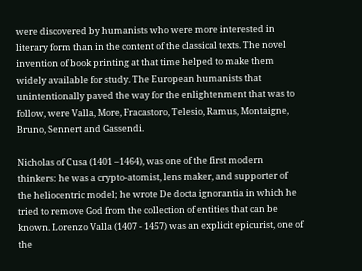were discovered by humanists who were more interested in literary form than in the content of the classical texts. The novel invention of book printing at that time helped to make them widely available for study. The European humanists that unintentionally paved the way for the enlightenment that was to follow, were Valla, More, Fracastoro, Telesio, Ramus, Montaigne, Bruno, Sennert and Gassendi.

Nicholas of Cusa (1401 –1464), was one of the first modern thinkers: he was a crypto-atomist, lens maker, and supporter of the heliocentric model; he wrote De docta ignorantia in which he tried to remove God from the collection of entities that can be known. Lorenzo Valla (1407 - 1457) was an explicit epicurist, one of the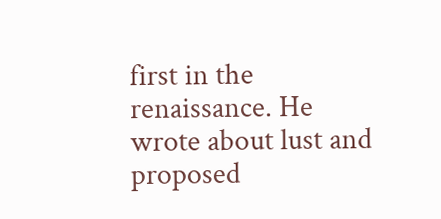first in the renaissance. He wrote about lust and proposed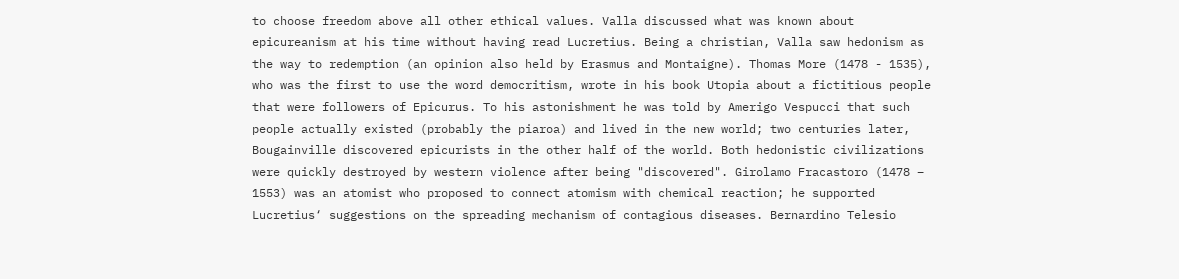to choose freedom above all other ethical values. Valla discussed what was known about epicureanism at his time without having read Lucretius. Being a christian, Valla saw hedonism as the way to redemption (an opinion also held by Erasmus and Montaigne). Thomas More (1478 - 1535), who was the first to use the word democritism, wrote in his book Utopia about a fictitious people that were followers of Epicurus. To his astonishment he was told by Amerigo Vespucci that such people actually existed (probably the piaroa) and lived in the new world; two centuries later, Bougainville discovered epicurists in the other half of the world. Both hedonistic civilizations were quickly destroyed by western violence after being "discovered". Girolamo Fracastoro (1478 – 1553) was an atomist who proposed to connect atomism with chemical reaction; he supported Lucretius‘ suggestions on the spreading mechanism of contagious diseases. Bernardino Telesio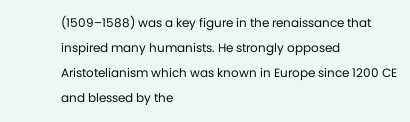(1509–1588) was a key figure in the renaissance that inspired many humanists. He strongly opposed Aristotelianism which was known in Europe since 1200 CE and blessed by the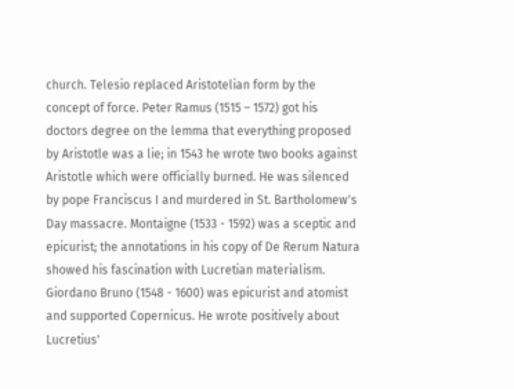church. Telesio replaced Aristotelian form by the concept of force. Peter Ramus (1515 – 1572) got his doctors degree on the lemma that everything proposed by Aristotle was a lie; in 1543 he wrote two books against Aristotle which were officially burned. He was silenced by pope Franciscus I and murdered in St. Bartholomew's Day massacre. Montaigne (1533 - 1592) was a sceptic and epicurist; the annotations in his copy of De Rerum Natura showed his fascination with Lucretian materialism. Giordano Bruno (1548 - 1600) was epicurist and atomist and supported Copernicus. He wrote positively about Lucretius'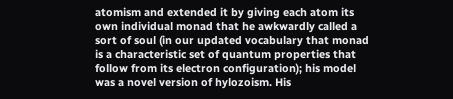atomism and extended it by giving each atom its own individual monad that he awkwardly called a sort of soul (in our updated vocabulary that monad is a characteristic set of quantum properties that follow from its electron configuration); his model was a novel version of hylozoism. His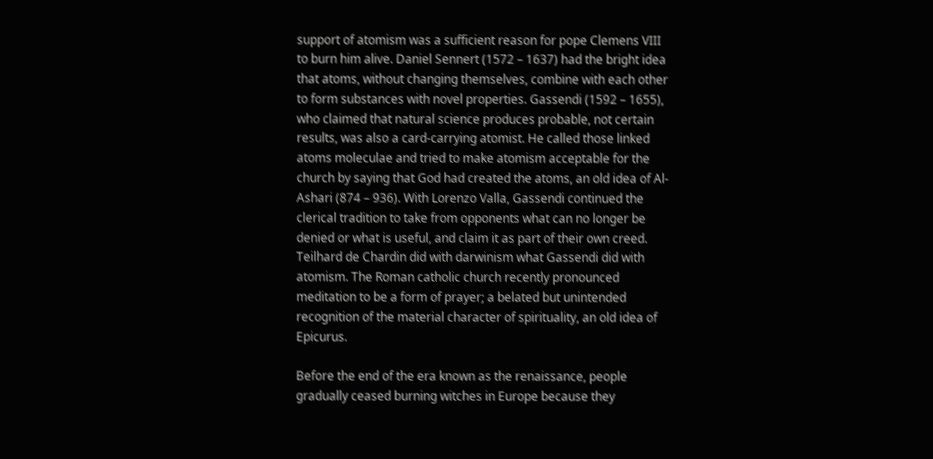support of atomism was a sufficient reason for pope Clemens VIII to burn him alive. Daniel Sennert (1572 – 1637) had the bright idea that atoms, without changing themselves, combine with each other to form substances with novel properties. Gassendi (1592 – 1655), who claimed that natural science produces probable, not certain results, was also a card-carrying atomist. He called those linked atoms moleculae and tried to make atomism acceptable for the church by saying that God had created the atoms, an old idea of Al-Ashari (874 – 936). With Lorenzo Valla, Gassendi continued the clerical tradition to take from opponents what can no longer be denied or what is useful, and claim it as part of their own creed. Teilhard de Chardin did with darwinism what Gassendi did with atomism. The Roman catholic church recently pronounced meditation to be a form of prayer; a belated but unintended recognition of the material character of spirituality, an old idea of Epicurus.

Before the end of the era known as the renaissance, people gradually ceased burning witches in Europe because they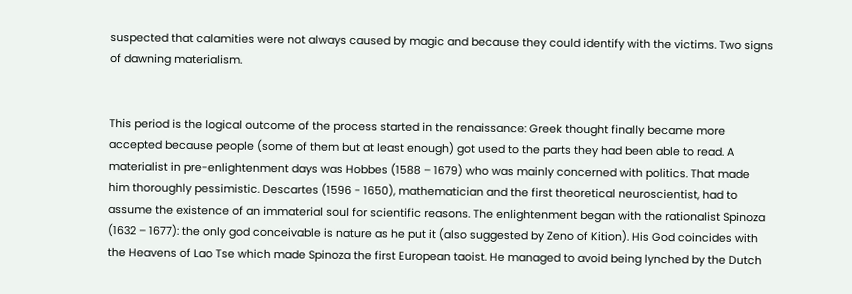suspected that calamities were not always caused by magic and because they could identify with the victims. Two signs of dawning materialism.


This period is the logical outcome of the process started in the renaissance: Greek thought finally became more accepted because people (some of them but at least enough) got used to the parts they had been able to read. A materialist in pre-enlightenment days was Hobbes (1588 – 1679) who was mainly concerned with politics. That made him thoroughly pessimistic. Descartes (1596 - 1650), mathematician and the first theoretical neuroscientist, had to assume the existence of an immaterial soul for scientific reasons. The enlightenment began with the rationalist Spinoza (1632 – 1677): the only god conceivable is nature as he put it (also suggested by Zeno of Kition). His God coincides with the Heavens of Lao Tse which made Spinoza the first European taoist. He managed to avoid being lynched by the Dutch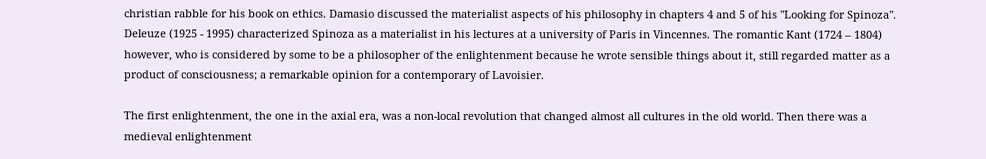christian rabble for his book on ethics. Damasio discussed the materialist aspects of his philosophy in chapters 4 and 5 of his "Looking for Spinoza". Deleuze (1925 - 1995) characterized Spinoza as a materialist in his lectures at a university of Paris in Vincennes. The romantic Kant (1724 – 1804) however, who is considered by some to be a philosopher of the enlightenment because he wrote sensible things about it, still regarded matter as a product of consciousness; a remarkable opinion for a contemporary of Lavoisier.

The first enlightenment, the one in the axial era, was a non-local revolution that changed almost all cultures in the old world. Then there was a medieval enlightenment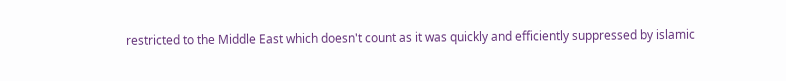restricted to the Middle East which doesn't count as it was quickly and efficiently suppressed by islamic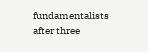fundamentalists after three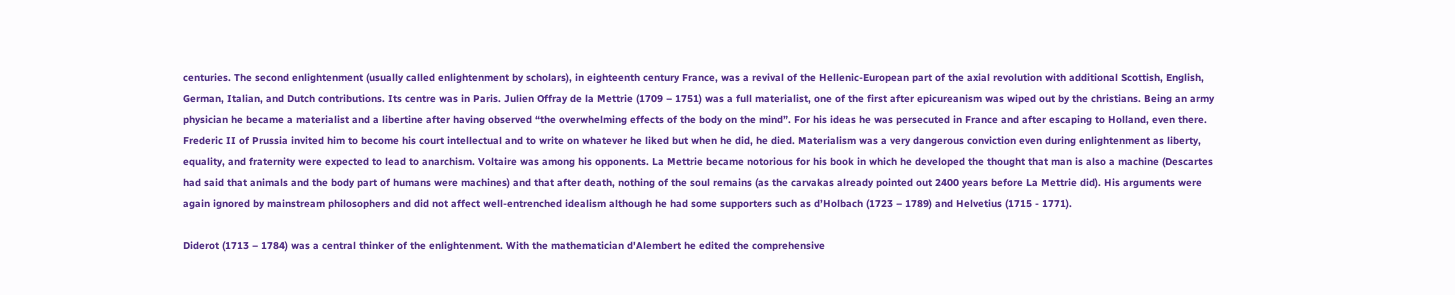centuries. The second enlightenment (usually called enlightenment by scholars), in eighteenth century France, was a revival of the Hellenic-European part of the axial revolution with additional Scottish, English, German, Italian, and Dutch contributions. Its centre was in Paris. Julien Offray de la Mettrie (1709 – 1751) was a full materialist, one of the first after epicureanism was wiped out by the christians. Being an army physician he became a materialist and a libertine after having observed “the overwhelming effects of the body on the mind”. For his ideas he was persecuted in France and after escaping to Holland, even there. Frederic II of Prussia invited him to become his court intellectual and to write on whatever he liked but when he did, he died. Materialism was a very dangerous conviction even during enlightenment as liberty, equality, and fraternity were expected to lead to anarchism. Voltaire was among his opponents. La Mettrie became notorious for his book in which he developed the thought that man is also a machine (Descartes had said that animals and the body part of humans were machines) and that after death, nothing of the soul remains (as the carvakas already pointed out 2400 years before La Mettrie did). His arguments were again ignored by mainstream philosophers and did not affect well-entrenched idealism although he had some supporters such as d’Holbach (1723 – 1789) and Helvetius (1715 - 1771).

Diderot (1713 – 1784) was a central thinker of the enlightenment. With the mathematician d'Alembert he edited the comprehensive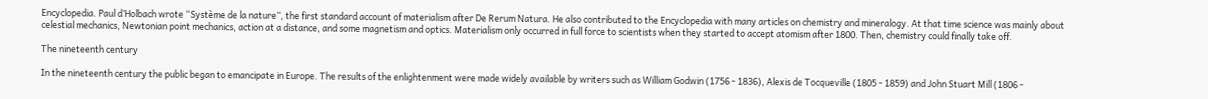Encyclopedia. Paul d’Holbach wrote “Système de la nature”, the first standard account of materialism after De Rerum Natura. He also contributed to the Encyclopedia with many articles on chemistry and mineralogy. At that time science was mainly about celestial mechanics, Newtonian point mechanics, action at a distance, and some magnetism and optics. Materialism only occurred in full force to scientists when they started to accept atomism after 1800. Then, chemistry could finally take off.

The nineteenth century

In the nineteenth century the public began to emancipate in Europe. The results of the enlightenment were made widely available by writers such as William Godwin (1756 - 1836), Alexis de Tocqueville (1805 - 1859) and John Stuart Mill (1806 -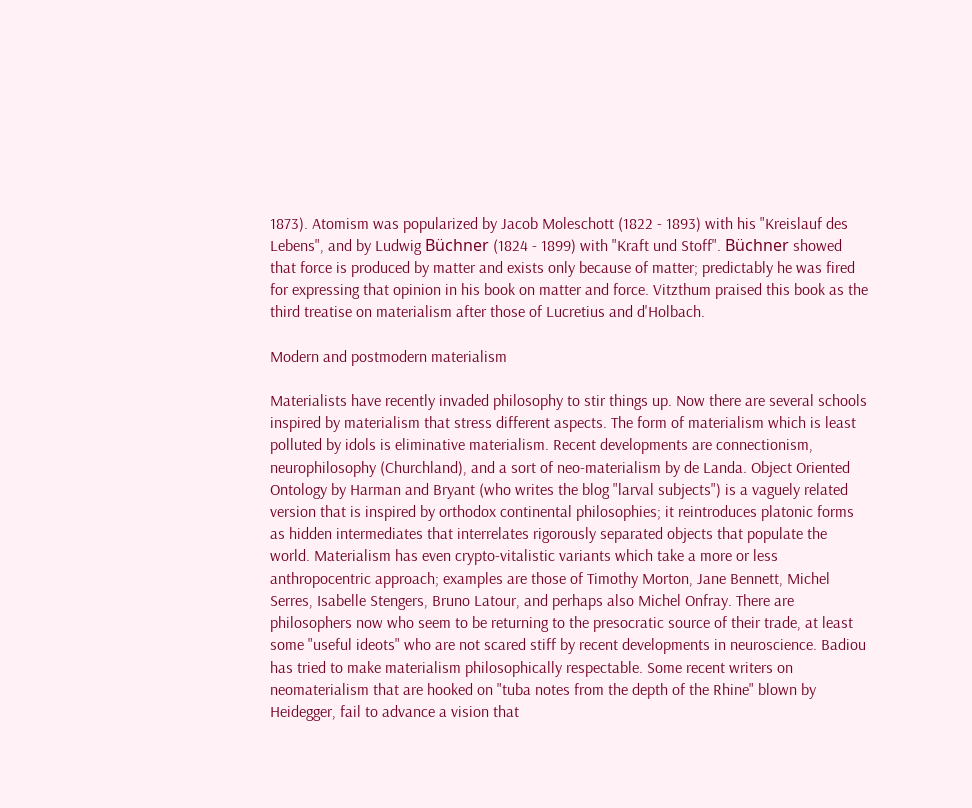1873). Atomism was popularized by Jacob Moleschott (1822 - 1893) with his "Kreislauf des Lebens", and by Ludwig Büchner (1824 - 1899) with "Kraft und Stoff". Büchner showed that force is produced by matter and exists only because of matter; predictably he was fired for expressing that opinion in his book on matter and force. Vitzthum praised this book as the third treatise on materialism after those of Lucretius and d'Holbach.

Modern and postmodern materialism

Materialists have recently invaded philosophy to stir things up. Now there are several schools inspired by materialism that stress different aspects. The form of materialism which is least polluted by idols is eliminative materialism. Recent developments are connectionism, neurophilosophy (Churchland), and a sort of neo-materialism by de Landa. Object Oriented Ontology by Harman and Bryant (who writes the blog "larval subjects") is a vaguely related version that is inspired by orthodox continental philosophies; it reintroduces platonic forms as hidden intermediates that interrelates rigorously separated objects that populate the world. Materialism has even crypto-vitalistic variants which take a more or less anthropocentric approach; examples are those of Timothy Morton, Jane Bennett, Michel Serres, Isabelle Stengers, Bruno Latour, and perhaps also Michel Onfray. There are philosophers now who seem to be returning to the presocratic source of their trade, at least some "useful ideots" who are not scared stiff by recent developments in neuroscience. Badiou has tried to make materialism philosophically respectable. Some recent writers on neomaterialism that are hooked on "tuba notes from the depth of the Rhine" blown by Heidegger, fail to advance a vision that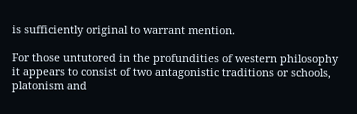is sufficiently original to warrant mention.

For those untutored in the profundities of western philosophy it appears to consist of two antagonistic traditions or schools, platonism and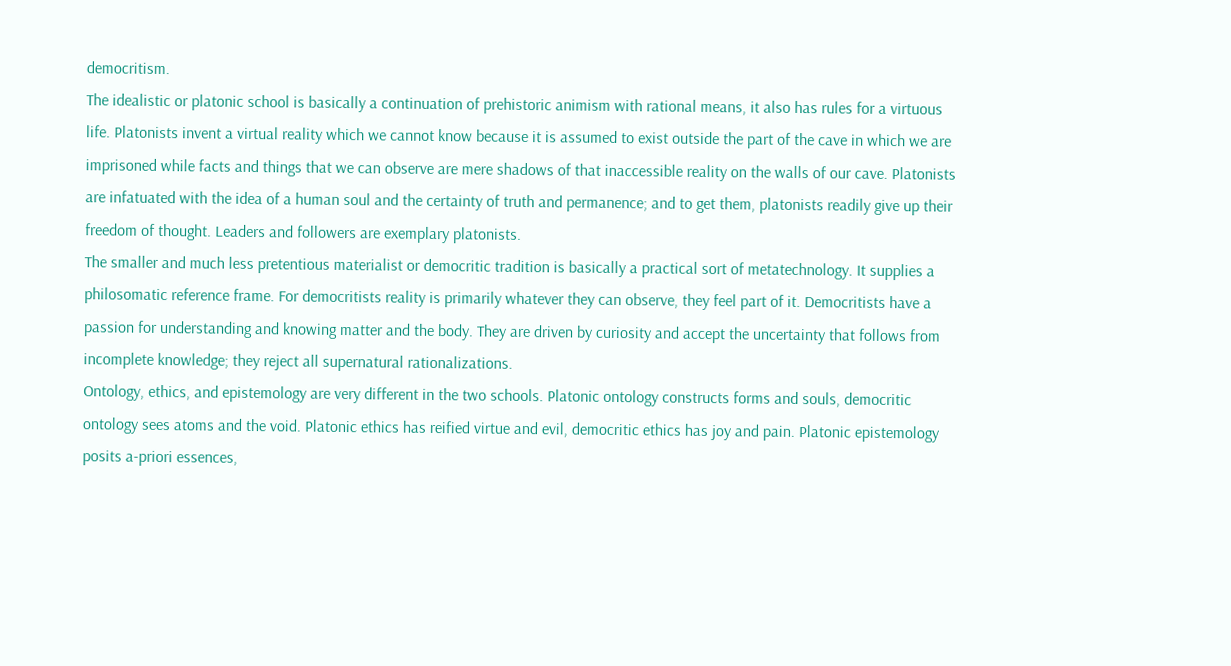democritism.
The idealistic or platonic school is basically a continuation of prehistoric animism with rational means, it also has rules for a virtuous life. Platonists invent a virtual reality which we cannot know because it is assumed to exist outside the part of the cave in which we are imprisoned while facts and things that we can observe are mere shadows of that inaccessible reality on the walls of our cave. Platonists are infatuated with the idea of a human soul and the certainty of truth and permanence; and to get them, platonists readily give up their freedom of thought. Leaders and followers are exemplary platonists.
The smaller and much less pretentious materialist or democritic tradition is basically a practical sort of metatechnology. It supplies a philosomatic reference frame. For democritists reality is primarily whatever they can observe, they feel part of it. Democritists have a passion for understanding and knowing matter and the body. They are driven by curiosity and accept the uncertainty that follows from incomplete knowledge; they reject all supernatural rationalizations.
Ontology, ethics, and epistemology are very different in the two schools. Platonic ontology constructs forms and souls, democritic ontology sees atoms and the void. Platonic ethics has reified virtue and evil, democritic ethics has joy and pain. Platonic epistemology posits a-priori essences,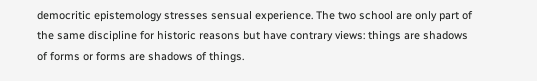democritic epistemology stresses sensual experience. The two school are only part of the same discipline for historic reasons but have contrary views: things are shadows of forms or forms are shadows of things.